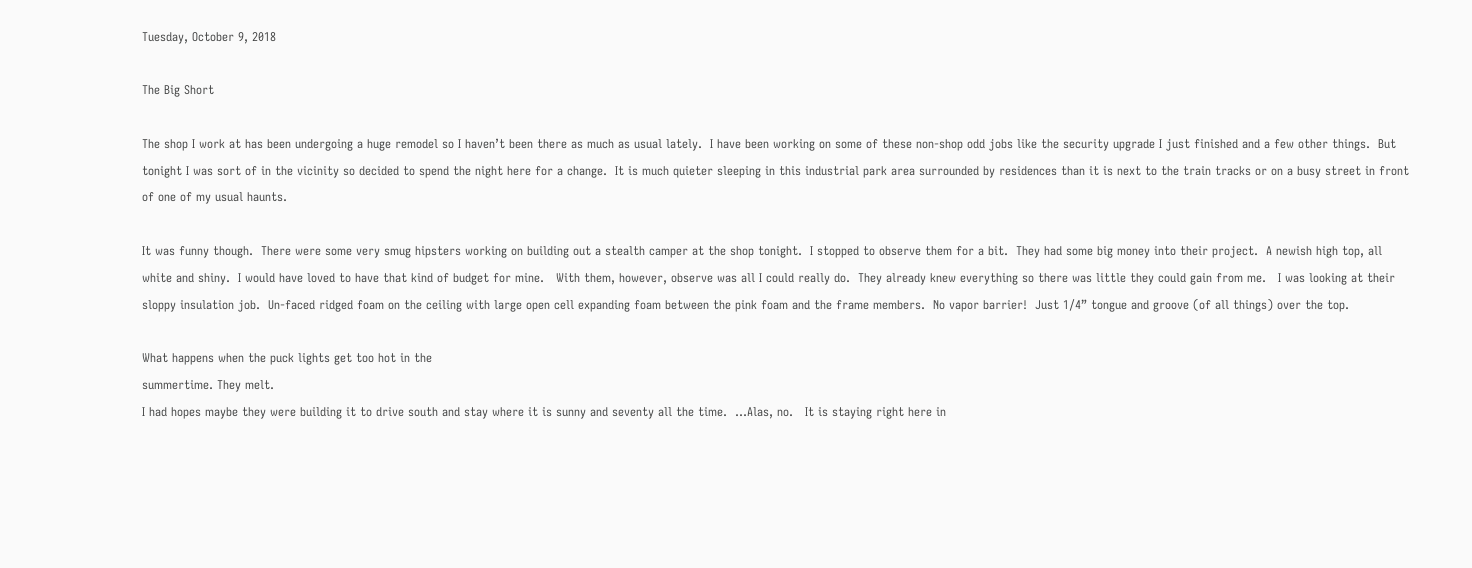Tuesday, October 9, 2018

The Big Short

The shop I work at has been undergoing a huge remodel so I haven’t been there as much as usual lately.  I have been working on some of these non-shop odd jobs like the security upgrade I just finished and a few other things.  But tonight I was sort of in the vicinity so decided to spend the night here for a change.  It is much quieter sleeping in this industrial park area surrounded by residences than it is next to the train tracks or on a busy street in front of one of my usual haunts.

It was funny though.  There were some very smug hipsters working on building out a stealth camper at the shop tonight.  I stopped to observe them for a bit.  They had some big money into their project.  A newish high top, all white and shiny.  I would have loved to have that kind of budget for mine.   With them, however, observe was all I could really do.  They already knew everything so there was little they could gain from me.   I was looking at their sloppy insulation job.  Un-faced ridged foam on the ceiling with large open cell expanding foam between the pink foam and the frame members.  No vapor barrier!  Just 1/4” tongue and groove (of all things) over the top.

What happens when the puck lights get too hot in the
summertime. They melt.
I had hopes maybe they were building it to drive south and stay where it is sunny and seventy all the time.  …Alas, no.   It is staying right here in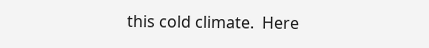this cold climate.  Here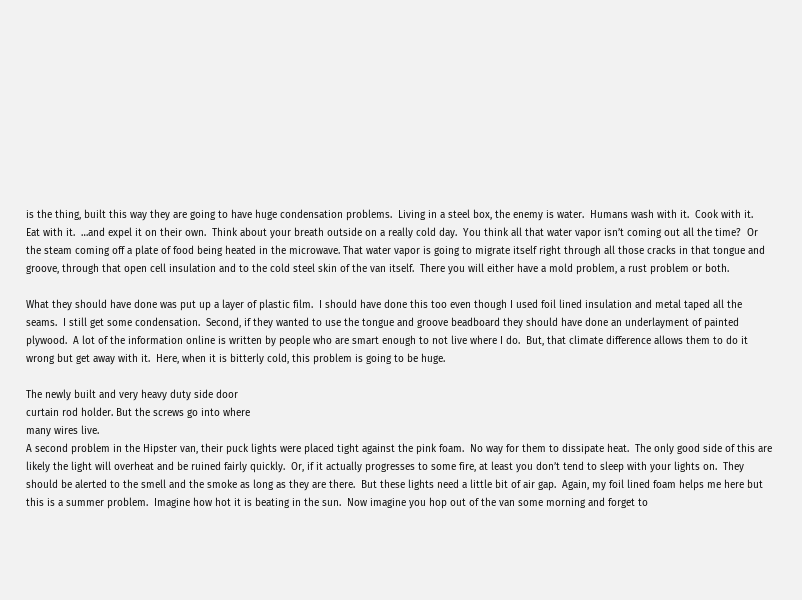is the thing, built this way they are going to have huge condensation problems.  Living in a steel box, the enemy is water.  Humans wash with it.  Cook with it.  Eat with it.  …and expel it on their own.  Think about your breath outside on a really cold day.  You think all that water vapor isn’t coming out all the time?  Or the steam coming off a plate of food being heated in the microwave. That water vapor is going to migrate itself right through all those cracks in that tongue and groove, through that open cell insulation and to the cold steel skin of the van itself.  There you will either have a mold problem, a rust problem or both.

What they should have done was put up a layer of plastic film.  I should have done this too even though I used foil lined insulation and metal taped all the seams.  I still get some condensation.  Second, if they wanted to use the tongue and groove beadboard they should have done an underlayment of painted plywood.  A lot of the information online is written by people who are smart enough to not live where I do.  But, that climate difference allows them to do it wrong but get away with it.  Here, when it is bitterly cold, this problem is going to be huge.

The newly built and very heavy duty side door
curtain rod holder. But the screws go into where
many wires live.
A second problem in the Hipster van, their puck lights were placed tight against the pink foam.  No way for them to dissipate heat.  The only good side of this are likely the light will overheat and be ruined fairly quickly.  Or, if it actually progresses to some fire, at least you don’t tend to sleep with your lights on.  They should be alerted to the smell and the smoke as long as they are there.  But these lights need a little bit of air gap.  Again, my foil lined foam helps me here but this is a summer problem.  Imagine how hot it is beating in the sun.  Now imagine you hop out of the van some morning and forget to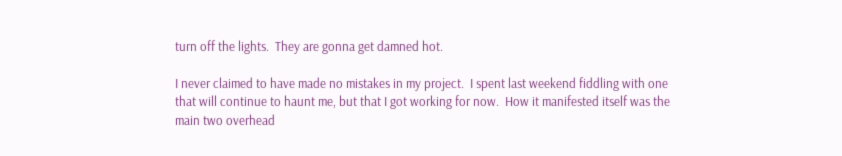turn off the lights.  They are gonna get damned hot.

I never claimed to have made no mistakes in my project.  I spent last weekend fiddling with one that will continue to haunt me, but that I got working for now.  How it manifested itself was the main two overhead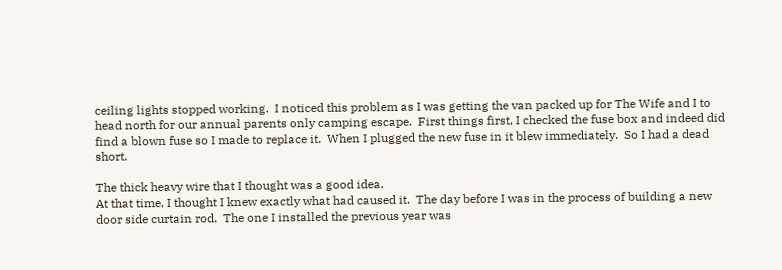ceiling lights stopped working.  I noticed this problem as I was getting the van packed up for The Wife and I to head north for our annual parents only camping escape.  First things first, I checked the fuse box and indeed did find a blown fuse so I made to replace it.  When I plugged the new fuse in it blew immediately.  So I had a dead short.

The thick heavy wire that I thought was a good idea.
At that time, I thought I knew exactly what had caused it.  The day before I was in the process of building a new door side curtain rod.  The one I installed the previous year was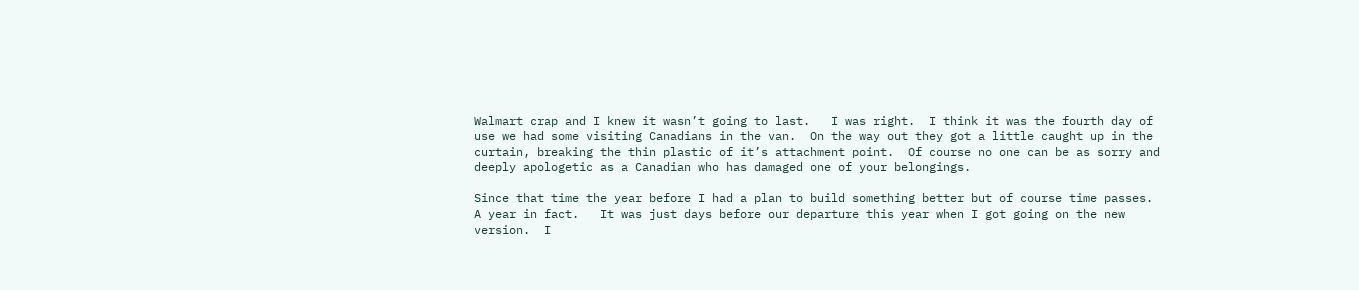Walmart crap and I knew it wasn’t going to last.   I was right.  I think it was the fourth day of use we had some visiting Canadians in the van.  On the way out they got a little caught up in the curtain, breaking the thin plastic of it’s attachment point.  Of course no one can be as sorry and deeply apologetic as a Canadian who has damaged one of your belongings.

Since that time the year before I had a plan to build something better but of course time passes.  A year in fact.   It was just days before our departure this year when I got going on the new version.  I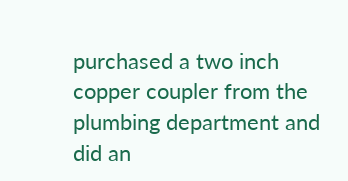purchased a two inch copper coupler from the plumbing department and did an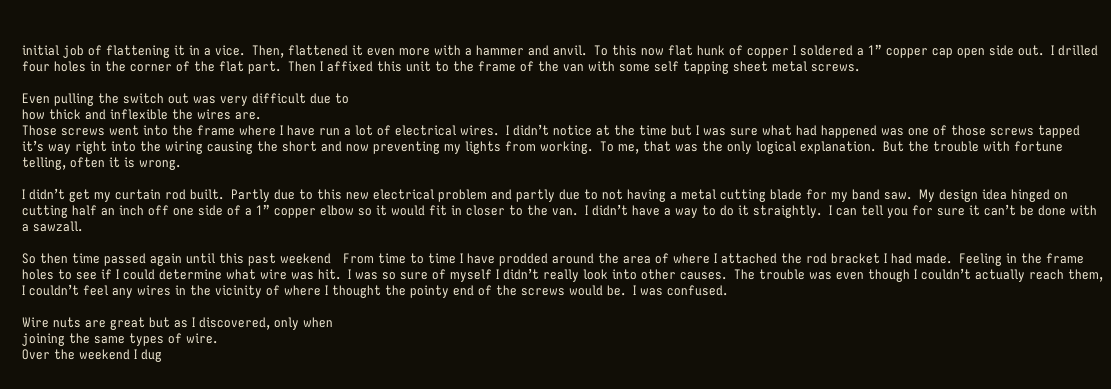initial job of flattening it in a vice.  Then, flattened it even more with a hammer and anvil.  To this now flat hunk of copper I soldered a 1” copper cap open side out.  I drilled four holes in the corner of the flat part.  Then I affixed this unit to the frame of the van with some self tapping sheet metal screws.

Even pulling the switch out was very difficult due to
how thick and inflexible the wires are.
Those screws went into the frame where I have run a lot of electrical wires.  I didn’t notice at the time but I was sure what had happened was one of those screws tapped it’s way right into the wiring causing the short and now preventing my lights from working.  To me, that was the only logical explanation.  But the trouble with fortune telling, often it is wrong.

I didn’t get my curtain rod built.  Partly due to this new electrical problem and partly due to not having a metal cutting blade for my band saw.  My design idea hinged on cutting half an inch off one side of a 1” copper elbow so it would fit in closer to the van.  I didn’t have a way to do it straightly.  I can tell you for sure it can’t be done with a sawzall.

So then time passed again until this past weekend   From time to time I have prodded around the area of where I attached the rod bracket I had made.  Feeling in the frame holes to see if I could determine what wire was hit.  I was so sure of myself I didn’t really look into other causes.  The trouble was even though I couldn’t actually reach them, I couldn’t feel any wires in the vicinity of where I thought the pointy end of the screws would be.  I was confused.

Wire nuts are great but as I discovered, only when
joining the same types of wire.
Over the weekend I dug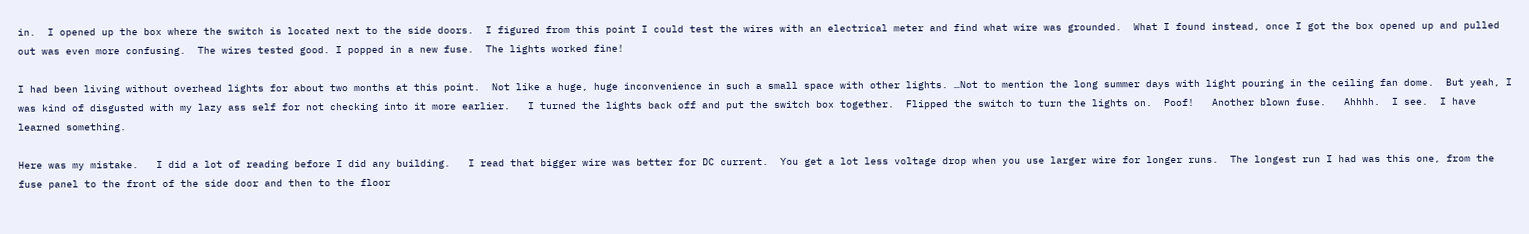in.  I opened up the box where the switch is located next to the side doors.  I figured from this point I could test the wires with an electrical meter and find what wire was grounded.  What I found instead, once I got the box opened up and pulled out was even more confusing.  The wires tested good. I popped in a new fuse.  The lights worked fine!

I had been living without overhead lights for about two months at this point.  Not like a huge, huge inconvenience in such a small space with other lights. …Not to mention the long summer days with light pouring in the ceiling fan dome.  But yeah, I was kind of disgusted with my lazy ass self for not checking into it more earlier.   I turned the lights back off and put the switch box together.  Flipped the switch to turn the lights on.  Poof!   Another blown fuse.   Ahhhh.  I see.  I have learned something.

Here was my mistake.   I did a lot of reading before I did any building.   I read that bigger wire was better for DC current.  You get a lot less voltage drop when you use larger wire for longer runs.  The longest run I had was this one, from the fuse panel to the front of the side door and then to the floor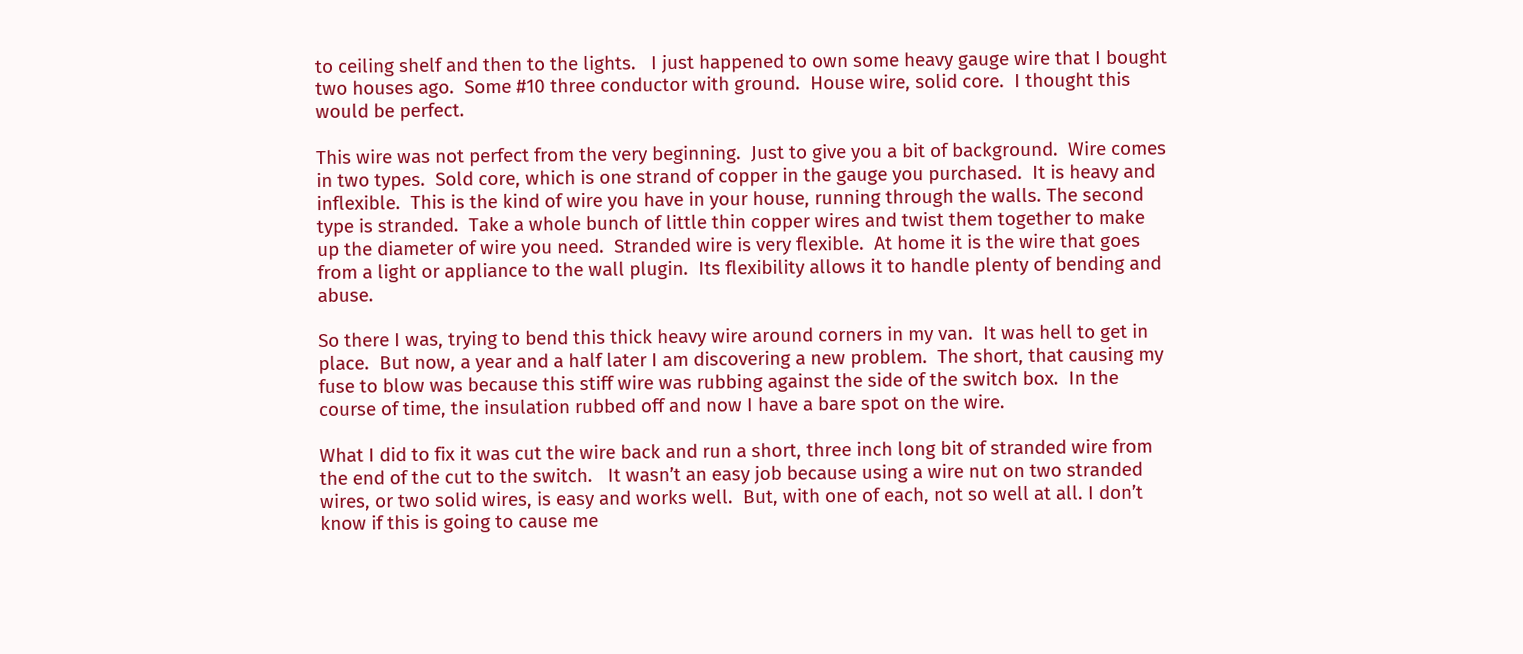to ceiling shelf and then to the lights.   I just happened to own some heavy gauge wire that I bought two houses ago.  Some #10 three conductor with ground.  House wire, solid core.  I thought this would be perfect.

This wire was not perfect from the very beginning.  Just to give you a bit of background.  Wire comes in two types.  Sold core, which is one strand of copper in the gauge you purchased.  It is heavy and inflexible.  This is the kind of wire you have in your house, running through the walls. The second type is stranded.  Take a whole bunch of little thin copper wires and twist them together to make up the diameter of wire you need.  Stranded wire is very flexible.  At home it is the wire that goes from a light or appliance to the wall plugin.  Its flexibility allows it to handle plenty of bending and abuse.

So there I was, trying to bend this thick heavy wire around corners in my van.  It was hell to get in place.  But now, a year and a half later I am discovering a new problem.  The short, that causing my fuse to blow was because this stiff wire was rubbing against the side of the switch box.  In the course of time, the insulation rubbed off and now I have a bare spot on the wire.

What I did to fix it was cut the wire back and run a short, three inch long bit of stranded wire from the end of the cut to the switch.   It wasn’t an easy job because using a wire nut on two stranded wires, or two solid wires, is easy and works well.  But, with one of each, not so well at all. I don’t know if this is going to cause me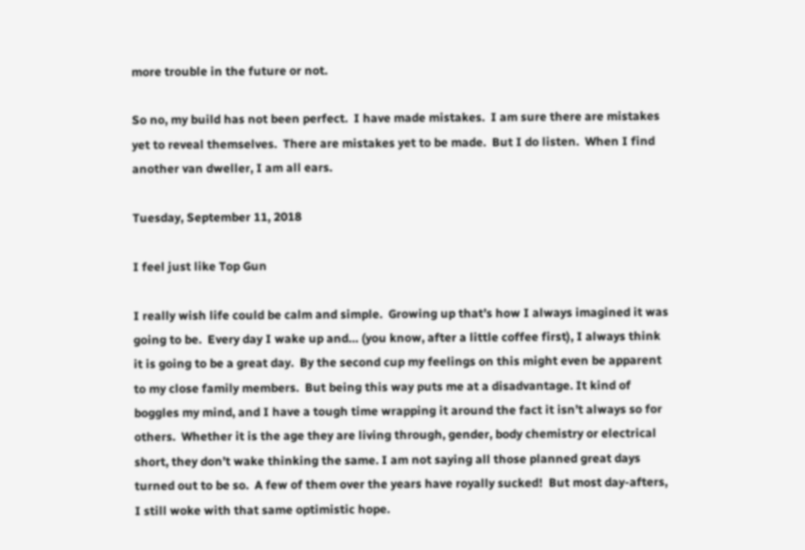more trouble in the future or not.

So no, my build has not been perfect.  I have made mistakes.  I am sure there are mistakes yet to reveal themselves.  There are mistakes yet to be made.  But I do listen.  When I find another van dweller, I am all ears.

Tuesday, September 11, 2018

I feel just like Top Gun

I really wish life could be calm and simple.  Growing up that’s how I always imagined it was going to be.  Every day I wake up and… (you know, after a little coffee first), I always think it is going to be a great day.  By the second cup my feelings on this might even be apparent to my close family members.  But being this way puts me at a disadvantage. It kind of boggles my mind, and I have a tough time wrapping it around the fact it isn’t always so for others.  Whether it is the age they are living through, gender, body chemistry or electrical short, they don’t wake thinking the same. I am not saying all those planned great days turned out to be so.  A few of them over the years have royally sucked!  But most day-afters, I still woke with that same optimistic hope.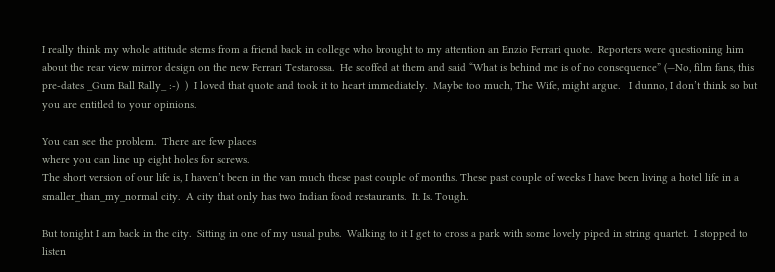I really think my whole attitude stems from a friend back in college who brought to my attention an Enzio Ferrari quote.  Reporters were questioning him about the rear view mirror design on the new Ferrari Testarossa.  He scoffed at them and said “What is behind me is of no consequence” (—No, film fans, this pre-dates _Gum Ball Rally_ :-)  )  I loved that quote and took it to heart immediately.  Maybe too much, The Wife, might argue.   I dunno, I don’t think so but you are entitled to your opinions.

You can see the problem.  There are few places
where you can line up eight holes for screws.
The short version of our life is, I haven’t been in the van much these past couple of months. These past couple of weeks I have been living a hotel life in a smaller_than_my_normal city.  A city that only has two Indian food restaurants.  It. Is. Tough.

But tonight I am back in the city.  Sitting in one of my usual pubs.  Walking to it I get to cross a park with some lovely piped in string quartet.  I stopped to listen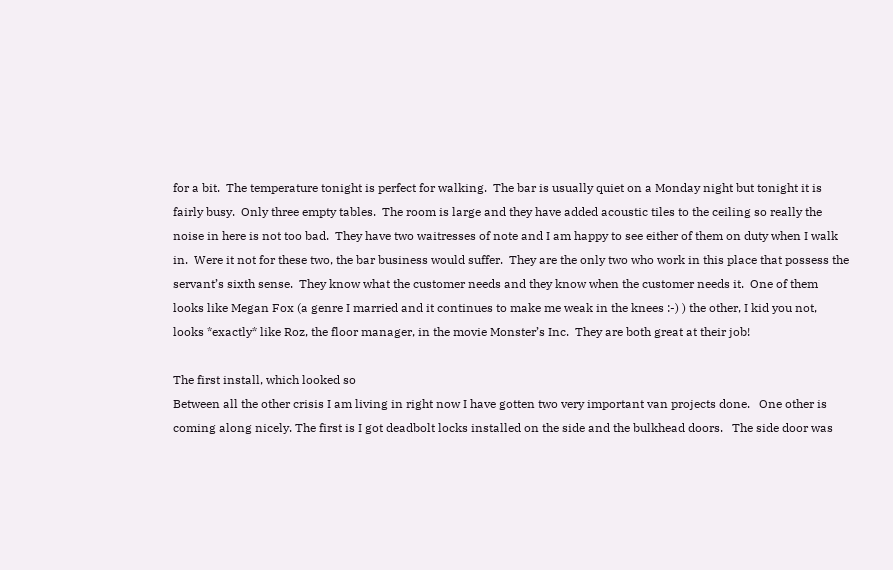for a bit.  The temperature tonight is perfect for walking.  The bar is usually quiet on a Monday night but tonight it is fairly busy.  Only three empty tables.  The room is large and they have added acoustic tiles to the ceiling so really the noise in here is not too bad.  They have two waitresses of note and I am happy to see either of them on duty when I walk in.  Were it not for these two, the bar business would suffer.  They are the only two who work in this place that possess the servant’s sixth sense.  They know what the customer needs and they know when the customer needs it.  One of them looks like Megan Fox (a genre I married and it continues to make me weak in the knees :-) ) the other, I kid you not, looks *exactly* like Roz, the floor manager, in the movie Monster’s Inc.  They are both great at their job!

The first install, which looked so
Between all the other crisis I am living in right now I have gotten two very important van projects done.   One other is coming along nicely. The first is I got deadbolt locks installed on the side and the bulkhead doors.   The side door was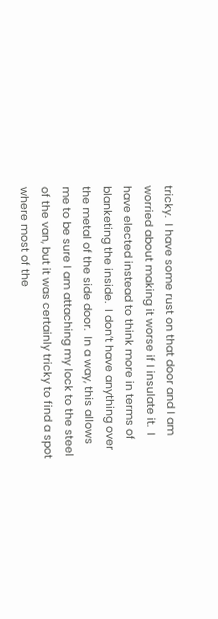tricky.  I have some rust on that door and I am worried about making it worse if I insulate it.  I have elected instead to think more in terms of blanketing the inside.  I don’t have anything over the metal of the side door.  In a way, this allows me to be sure I am attaching my lock to the steel of the van, but it was certainly tricky to find a spot where most of the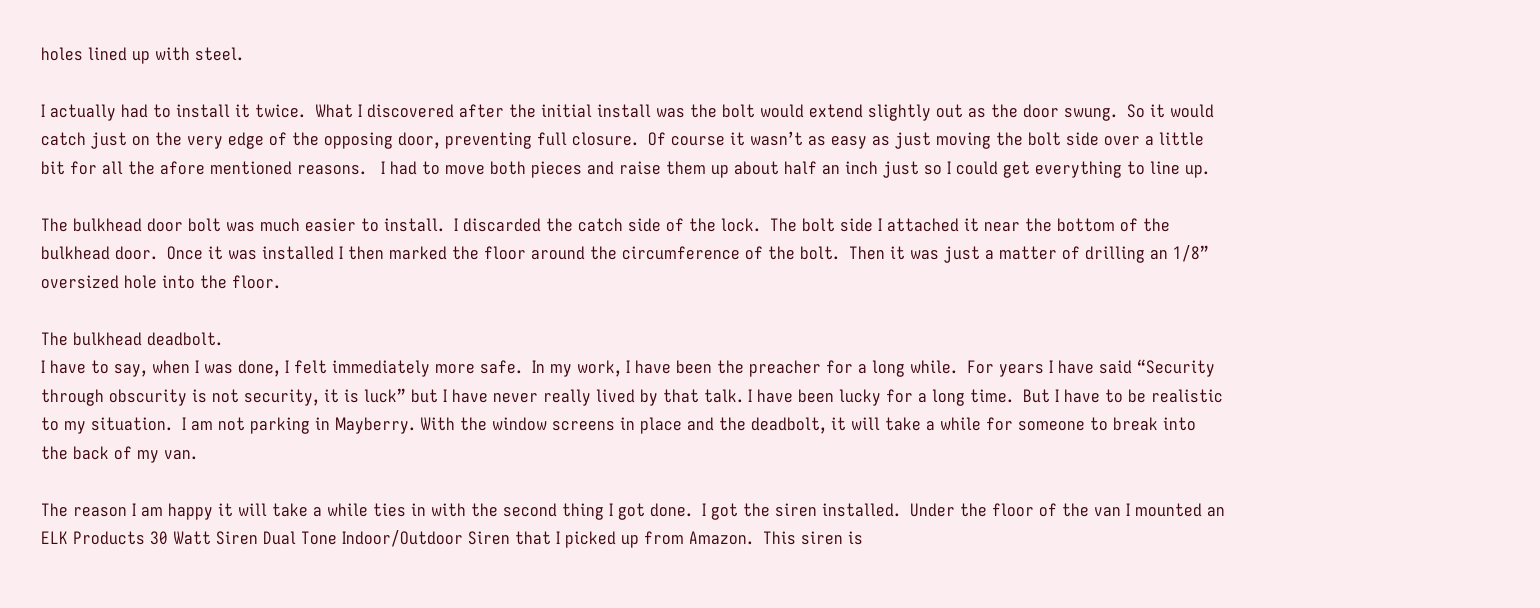holes lined up with steel.

I actually had to install it twice.  What I discovered after the initial install was the bolt would extend slightly out as the door swung.  So it would catch just on the very edge of the opposing door, preventing full closure.  Of course it wasn’t as easy as just moving the bolt side over a little bit for all the afore mentioned reasons.   I had to move both pieces and raise them up about half an inch just so I could get everything to line up.

The bulkhead door bolt was much easier to install.  I discarded the catch side of the lock.  The bolt side I attached it near the bottom of the bulkhead door.  Once it was installed I then marked the floor around the circumference of the bolt.  Then it was just a matter of drilling an 1/8” oversized hole into the floor.

The bulkhead deadbolt.
I have to say, when I was done, I felt immediately more safe.  In my work, I have been the preacher for a long while.  For years I have said “Security through obscurity is not security, it is luck” but I have never really lived by that talk. I have been lucky for a long time.  But I have to be realistic to my situation.  I am not parking in Mayberry. With the window screens in place and the deadbolt, it will take a while for someone to break into the back of my van.

The reason I am happy it will take a while ties in with the second thing I got done.  I got the siren installed.  Under the floor of the van I mounted an ELK Products 30 Watt Siren Dual Tone Indoor/Outdoor Siren that I picked up from Amazon.  This siren is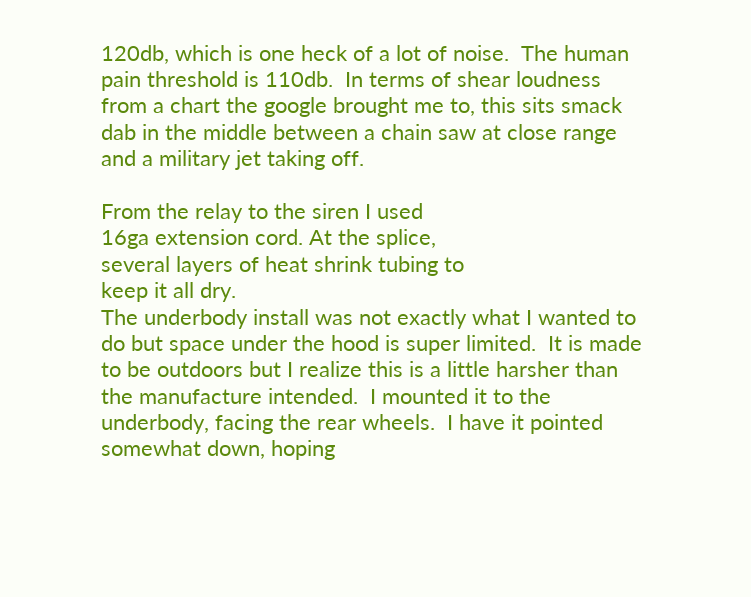120db, which is one heck of a lot of noise.  The human pain threshold is 110db.  In terms of shear loudness from a chart the google brought me to, this sits smack dab in the middle between a chain saw at close range and a military jet taking off.

From the relay to the siren I used
16ga extension cord. At the splice,
several layers of heat shrink tubing to
keep it all dry.
The underbody install was not exactly what I wanted to do but space under the hood is super limited.  It is made to be outdoors but I realize this is a little harsher than the manufacture intended.  I mounted it to the underbody, facing the rear wheels.  I have it pointed somewhat down, hoping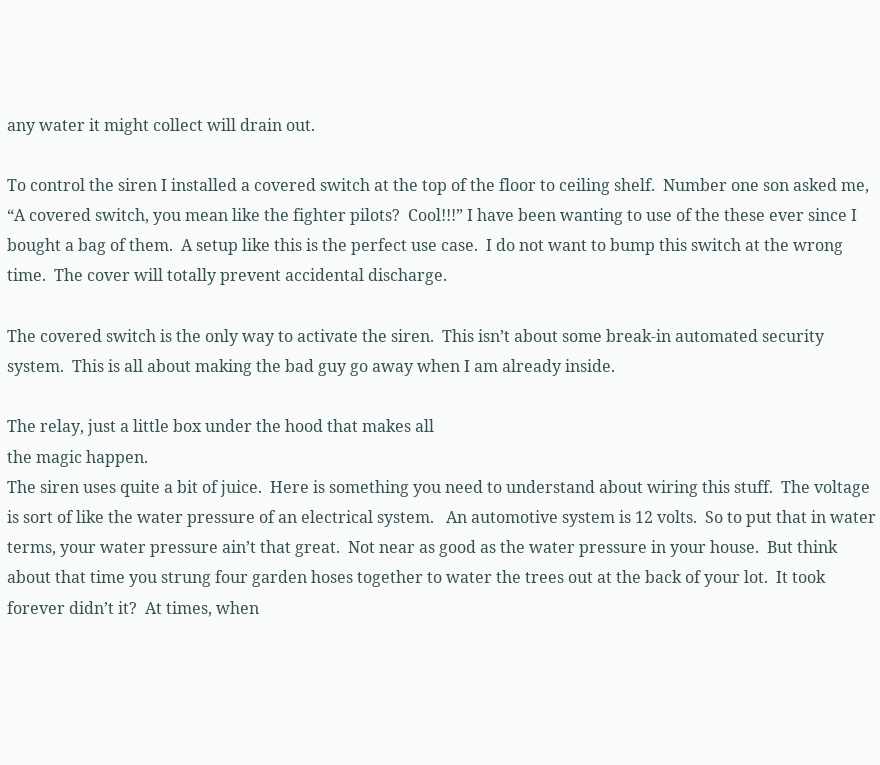any water it might collect will drain out.

To control the siren I installed a covered switch at the top of the floor to ceiling shelf.  Number one son asked me, “A covered switch, you mean like the fighter pilots?  Cool!!!” I have been wanting to use of the these ever since I bought a bag of them.  A setup like this is the perfect use case.  I do not want to bump this switch at the wrong time.  The cover will totally prevent accidental discharge.

The covered switch is the only way to activate the siren.  This isn’t about some break-in automated security system.  This is all about making the bad guy go away when I am already inside.

The relay, just a little box under the hood that makes all
the magic happen.
The siren uses quite a bit of juice.  Here is something you need to understand about wiring this stuff.  The voltage is sort of like the water pressure of an electrical system.   An automotive system is 12 volts.  So to put that in water terms, your water pressure ain’t that great.  Not near as good as the water pressure in your house.  But think about that time you strung four garden hoses together to water the trees out at the back of your lot.  It took forever didn’t it?  At times, when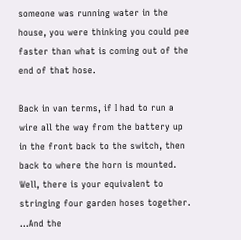someone was running water in the house, you were thinking you could pee faster than what is coming out of the end of that hose.

Back in van terms, if I had to run a wire all the way from the battery up in the front back to the switch, then back to where the horn is mounted.  Well, there is your equivalent to stringing four garden hoses together.  …And the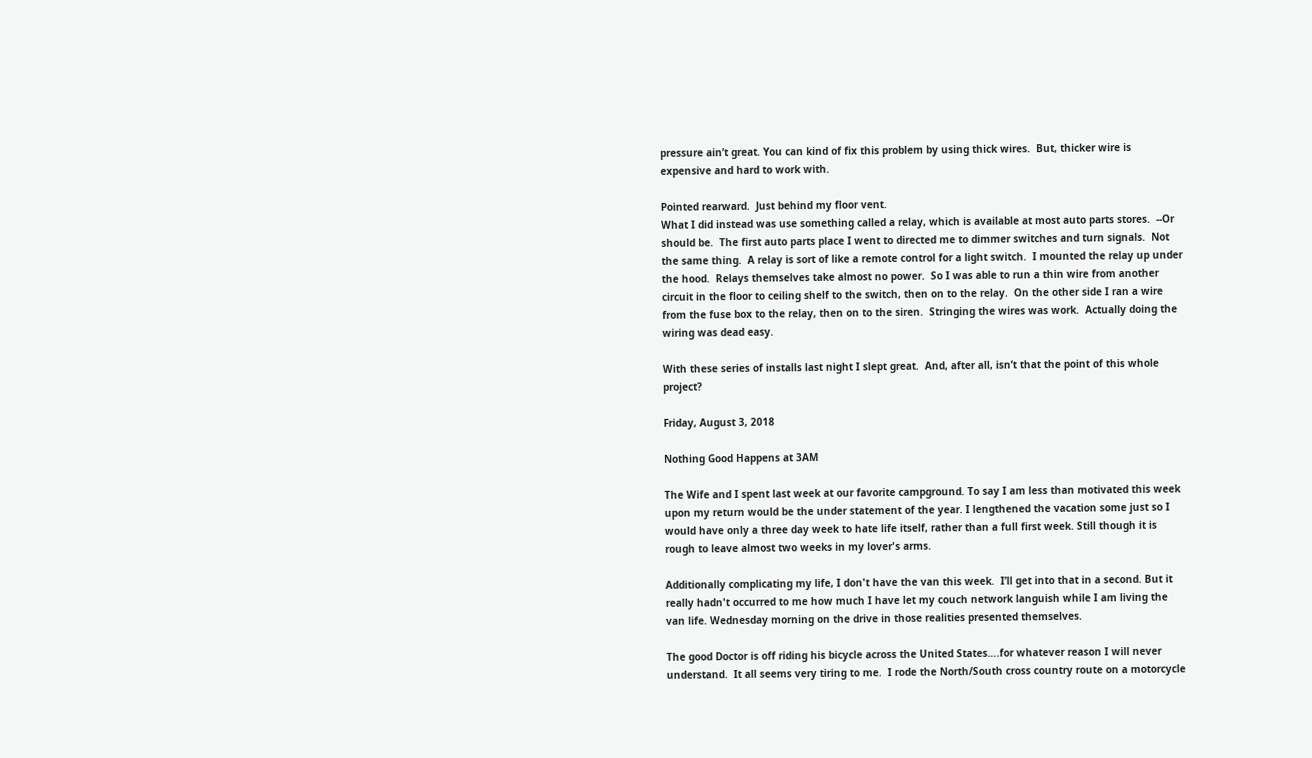pressure ain’t great. You can kind of fix this problem by using thick wires.  But, thicker wire is expensive and hard to work with.

Pointed rearward.  Just behind my floor vent.
What I did instead was use something called a relay, which is available at most auto parts stores.  --Or should be.  The first auto parts place I went to directed me to dimmer switches and turn signals.  Not the same thing.  A relay is sort of like a remote control for a light switch.  I mounted the relay up under the hood.  Relays themselves take almost no power.  So I was able to run a thin wire from another circuit in the floor to ceiling shelf to the switch, then on to the relay.  On the other side I ran a wire from the fuse box to the relay, then on to the siren.  Stringing the wires was work.  Actually doing the wiring was dead easy.

With these series of installs last night I slept great.  And, after all, isn’t that the point of this whole project?

Friday, August 3, 2018

Nothing Good Happens at 3AM

The Wife and I spent last week at our favorite campground. To say I am less than motivated this week upon my return would be the under statement of the year. I lengthened the vacation some just so I would have only a three day week to hate life itself, rather than a full first week. Still though it is rough to leave almost two weeks in my lover's arms.

Additionally complicating my life, I don't have the van this week.  I’ll get into that in a second. But it really hadn't occurred to me how much I have let my couch network languish while I am living the van life. Wednesday morning on the drive in those realities presented themselves.

The good Doctor is off riding his bicycle across the United States….for whatever reason I will never understand.  It all seems very tiring to me.  I rode the North/South cross country route on a motorcycle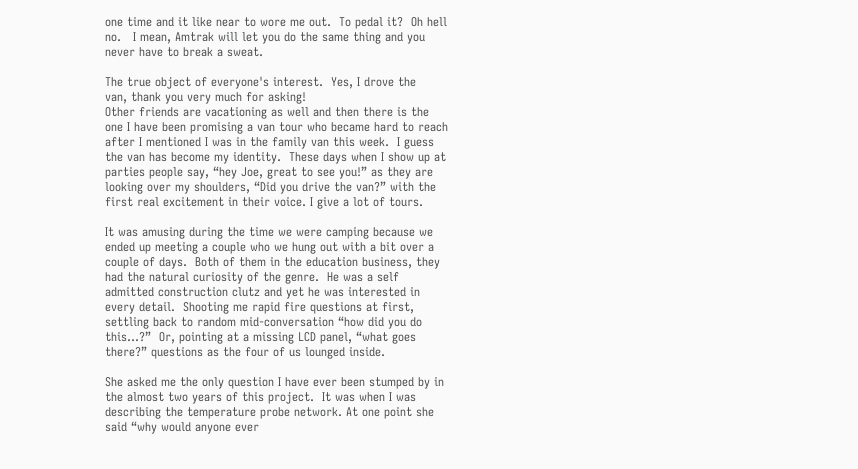one time and it like near to wore me out.  To pedal it?  Oh hell no.   I mean, Amtrak will let you do the same thing and you never have to break a sweat.

The true object of everyone's interest.  Yes, I drove the
van, thank you very much for asking!
Other friends are vacationing as well and then there is the one I have been promising a van tour who became hard to reach after I mentioned I was in the family van this week.  I guess the van has become my identity.  These days when I show up at parties people say, “hey Joe, great to see you!” as they are looking over my shoulders, “Did you drive the van?” with the first real excitement in their voice. I give a lot of tours.

It was amusing during the time we were camping because we ended up meeting a couple who we hung out with a bit over a couple of days.  Both of them in the education business, they had the natural curiosity of the genre.  He was a self admitted construction clutz and yet he was interested in every detail.  Shooting me rapid fire questions at first, settling back to random mid-conversation “how did you do this…?”  Or, pointing at a missing LCD panel, “what goes there?” questions as the four of us lounged inside.

She asked me the only question I have ever been stumped by in the almost two years of this project.  It was when I was describing the temperature probe network. At one point she said “why would anyone ever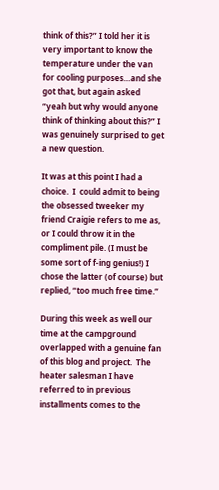think of this?” I told her it is very important to know the temperature under the van for cooling purposes…and she got that, but again asked “yeah but why would anyone think of thinking about this?” I was genuinely surprised to get a new question.

It was at this point I had a choice.  I  could admit to being the obsessed tweeker my friend Craigie refers to me as, or I could throw it in the compliment pile. (I must be some sort of f-ing genius!) I chose the latter (of course) but replied, “too much free time.“

During this week as well our time at the campground overlapped with a genuine fan of this blog and project.  The heater salesman I have referred to in previous installments comes to the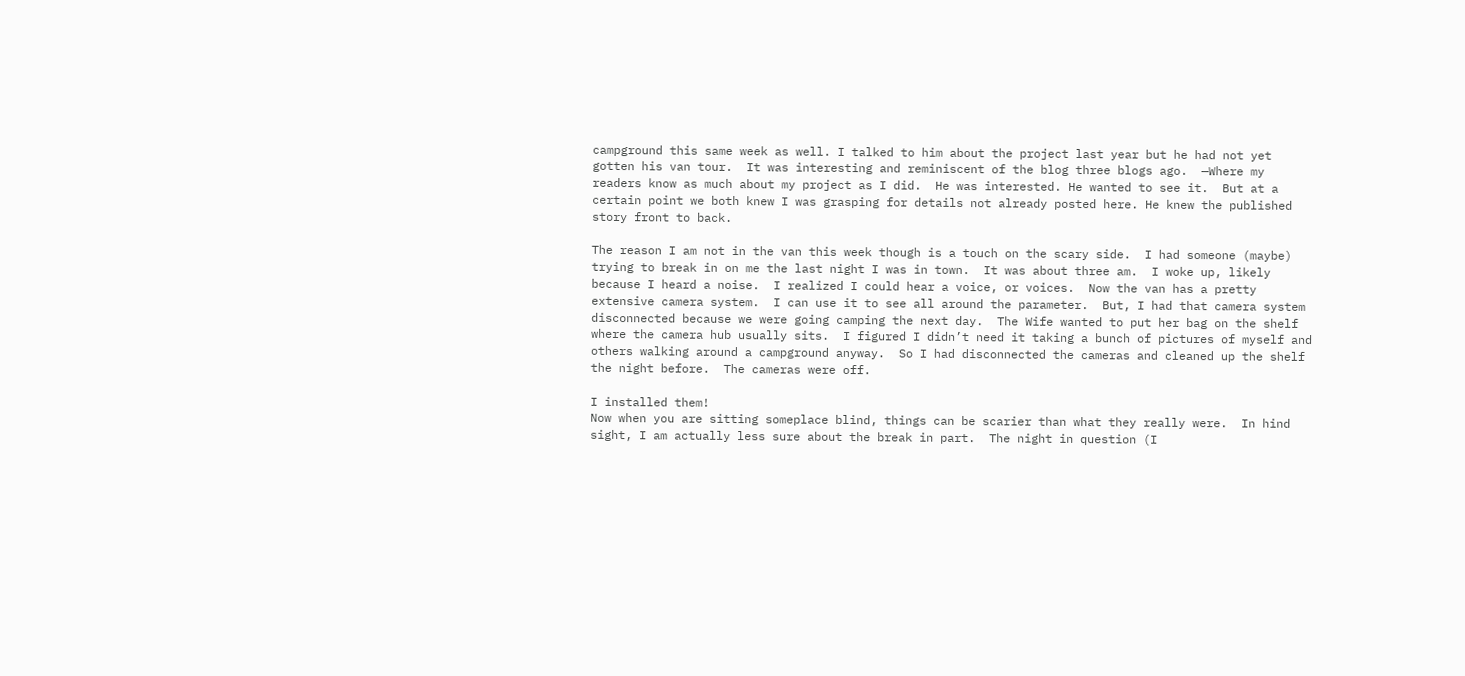campground this same week as well. I talked to him about the project last year but he had not yet gotten his van tour.  It was interesting and reminiscent of the blog three blogs ago.  —Where my readers know as much about my project as I did.  He was interested. He wanted to see it.  But at a certain point we both knew I was grasping for details not already posted here. He knew the published story front to back.

The reason I am not in the van this week though is a touch on the scary side.  I had someone (maybe) trying to break in on me the last night I was in town.  It was about three am.  I woke up, likely because I heard a noise.  I realized I could hear a voice, or voices.  Now the van has a pretty extensive camera system.  I can use it to see all around the parameter.  But, I had that camera system disconnected because we were going camping the next day.  The Wife wanted to put her bag on the shelf where the camera hub usually sits.  I figured I didn’t need it taking a bunch of pictures of myself and others walking around a campground anyway.  So I had disconnected the cameras and cleaned up the shelf the night before.  The cameras were off.

I installed them!
Now when you are sitting someplace blind, things can be scarier than what they really were.  In hind sight, I am actually less sure about the break in part.  The night in question (I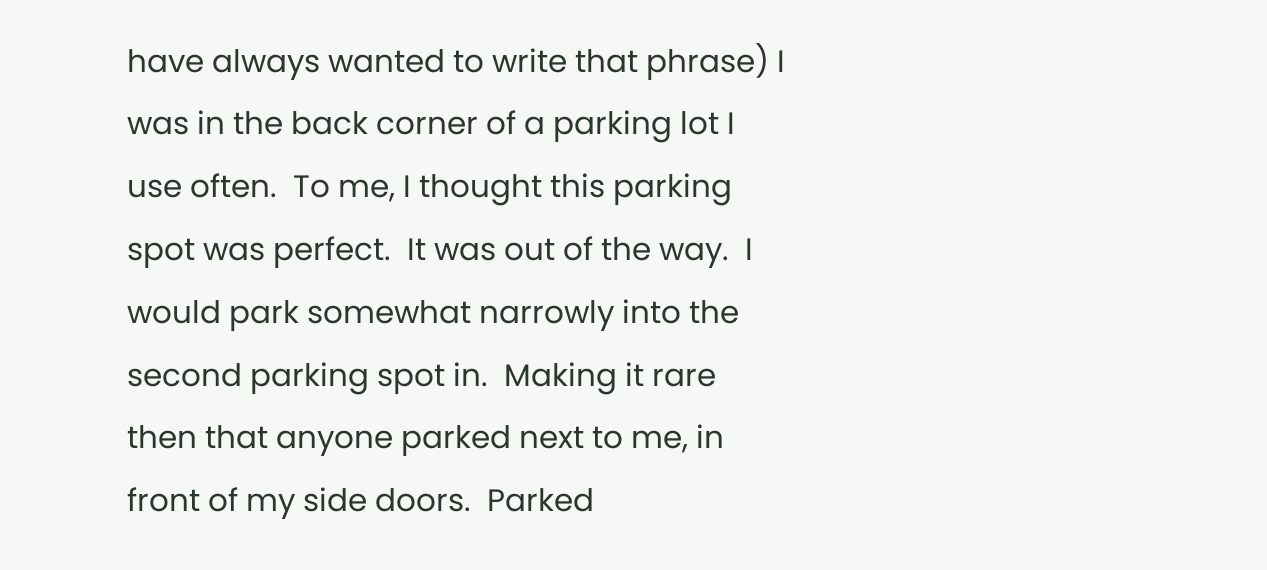have always wanted to write that phrase) I was in the back corner of a parking lot I use often.  To me, I thought this parking spot was perfect.  It was out of the way.  I would park somewhat narrowly into the second parking spot in.  Making it rare then that anyone parked next to me, in front of my side doors.  Parked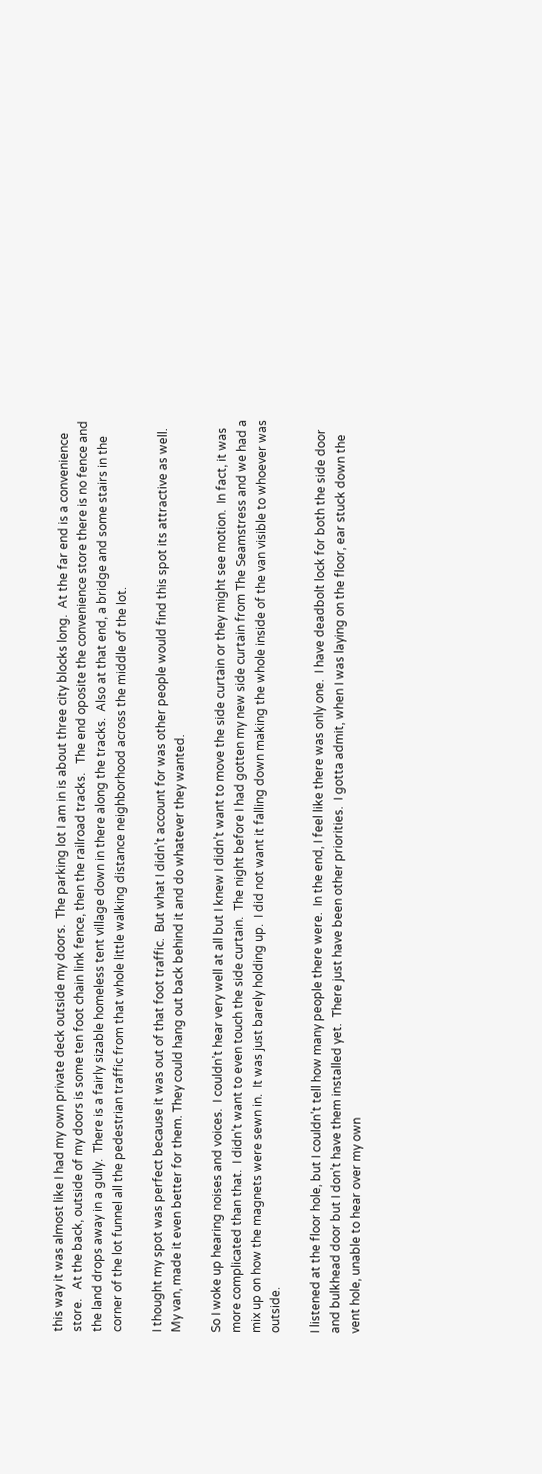this way it was almost like I had my own private deck outside my doors.  The parking lot I am in is about three city blocks long.  At the far end is a convenience store.   At the back, outside of my doors is some ten foot chain link fence, then the railroad tracks.   The end oposite the convenience store there is no fence and the land drops away in a gully.  There is a fairly sizable homeless tent village down in there along the tracks.  Also at that end, a bridge and some stairs in the corner of the lot funnel all the pedestrian traffic from that whole little walking distance neighborhood across the middle of the lot.

I thought my spot was perfect because it was out of that foot traffic.  But what I didn’t account for was other people would find this spot its attractive as well.  My van, made it even better for them. They could hang out back behind it and do whatever they wanted.

So I woke up hearing noises and voices.  I couldn’t hear very well at all but I knew I didn’t want to move the side curtain or they might see motion.  In fact, it was more complicated than that.  I didn’t want to even touch the side curtain.  The night before I had gotten my new side curtain from The Seamstress and we had a mix up on how the magnets were sewn in.  It was just barely holding up.  I did not want it falling down making the whole inside of the van visible to whoever was outside.

I listened at the floor hole, but I couldn’t tell how many people there were.  In the end, I feel like there was only one.  I have deadbolt lock for both the side door and bulkhead door but I don’t have them installed yet.  There just have been other priorities.  I gotta admit, when I was laying on the floor, ear stuck down the vent hole, unable to hear over my own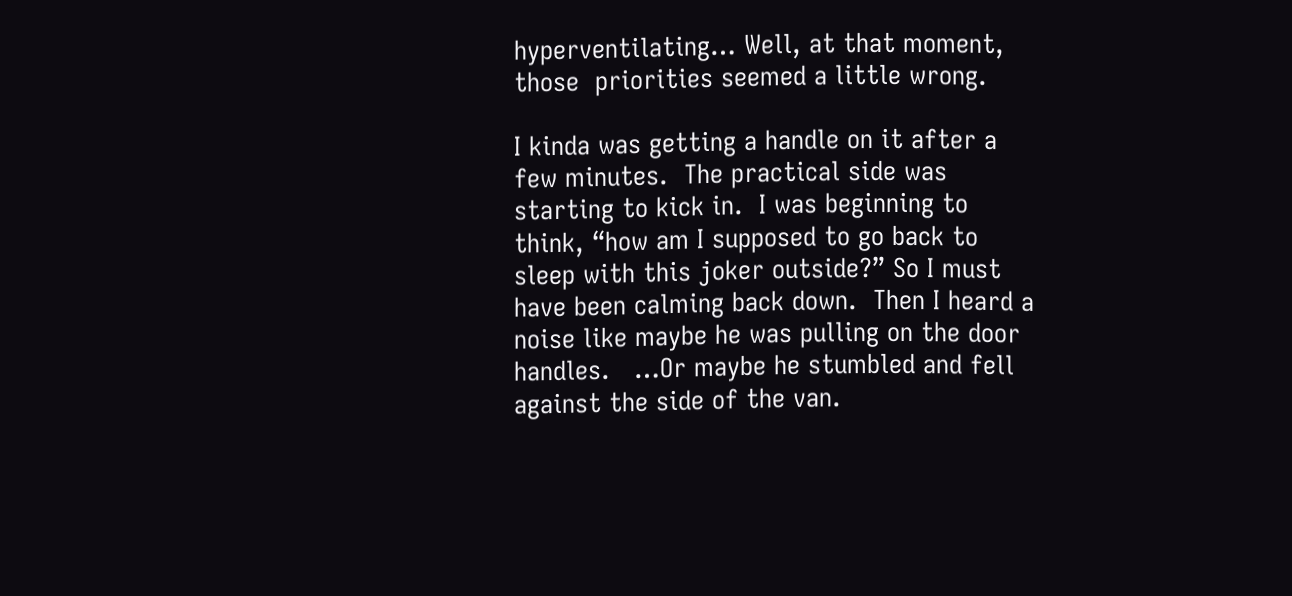hyperventilating… Well, at that moment, those  priorities seemed a little wrong.

I kinda was getting a handle on it after a few minutes.  The practical side was starting to kick in.  I was beginning to think, “how am I supposed to go back to sleep with this joker outside?” So I must have been calming back down.  Then I heard a noise like maybe he was pulling on the door handles.   …Or maybe he stumbled and fell against the side of the van.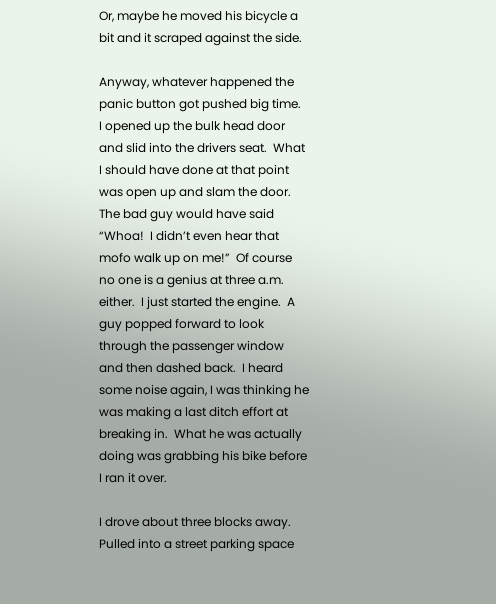Or, maybe he moved his bicycle a bit and it scraped against the side.

Anyway, whatever happened the panic button got pushed big time.  I opened up the bulk head door and slid into the drivers seat.  What I should have done at that point was open up and slam the door.  The bad guy would have said “Whoa!  I didn’t even hear that mofo walk up on me!”  Of course no one is a genius at three a.m. either.  I just started the engine.  A guy popped forward to look through the passenger window and then dashed back.  I heard some noise again, I was thinking he was making a last ditch effort at breaking in.  What he was actually doing was grabbing his bike before I ran it over.

I drove about three blocks away.  Pulled into a street parking space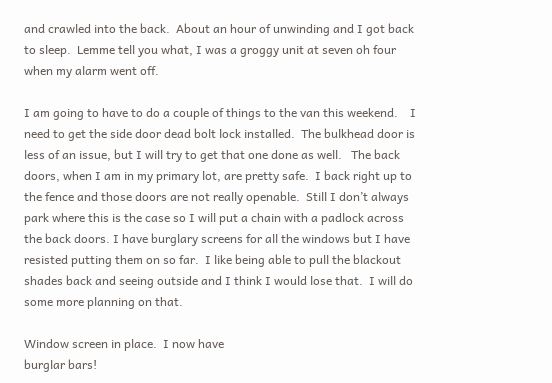and crawled into the back.  About an hour of unwinding and I got back to sleep.  Lemme tell you what, I was a groggy unit at seven oh four when my alarm went off.

I am going to have to do a couple of things to the van this weekend.    I need to get the side door dead bolt lock installed.  The bulkhead door is less of an issue, but I will try to get that one done as well.   The back doors, when I am in my primary lot, are pretty safe.  I back right up to the fence and those doors are not really openable.  Still I don’t always park where this is the case so I will put a chain with a padlock across the back doors. I have burglary screens for all the windows but I have resisted putting them on so far.  I like being able to pull the blackout shades back and seeing outside and I think I would lose that.  I will do some more planning on that.

Window screen in place.  I now have
burglar bars!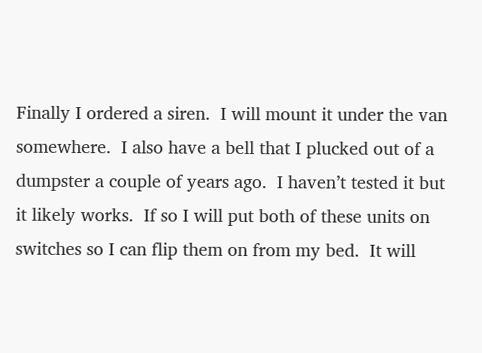Finally I ordered a siren.  I will mount it under the van somewhere.  I also have a bell that I plucked out of a dumpster a couple of years ago.  I haven’t tested it but it likely works.  If so I will put both of these units on switches so I can flip them on from my bed.  It will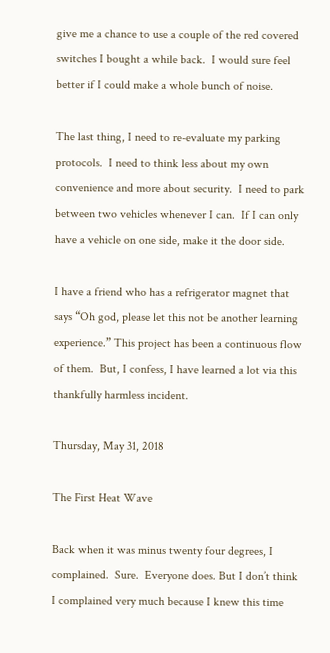give me a chance to use a couple of the red covered switches I bought a while back.  I would sure feel better if I could make a whole bunch of noise.

The last thing, I need to re-evaluate my parking protocols.  I need to think less about my own convenience and more about security.  I need to park between two vehicles whenever I can.  If I can only have a vehicle on one side, make it the door side.

I have a friend who has a refrigerator magnet that says “Oh god, please let this not be another learning experience.” This project has been a continuous flow of them.  But, I confess, I have learned a lot via this thankfully harmless incident.

Thursday, May 31, 2018

The First Heat Wave

Back when it was minus twenty four degrees, I complained.  Sure.  Everyone does. But I don’t think I complained very much because I knew this time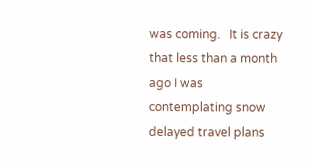was coming.   It is crazy that less than a month ago I was contemplating snow delayed travel plans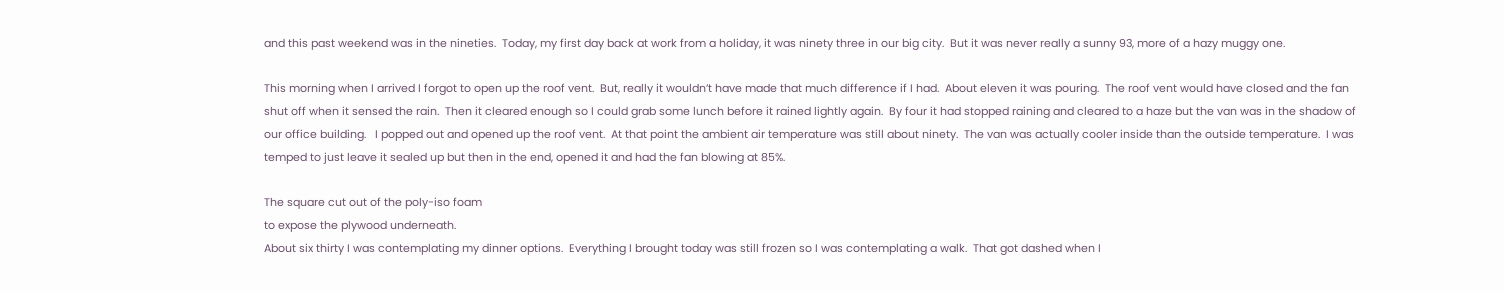and this past weekend was in the nineties.  Today, my first day back at work from a holiday, it was ninety three in our big city.  But it was never really a sunny 93, more of a hazy muggy one.

This morning when I arrived I forgot to open up the roof vent.  But, really it wouldn’t have made that much difference if I had.  About eleven it was pouring.  The roof vent would have closed and the fan shut off when it sensed the rain.  Then it cleared enough so I could grab some lunch before it rained lightly again.  By four it had stopped raining and cleared to a haze but the van was in the shadow of our office building.   I popped out and opened up the roof vent.  At that point the ambient air temperature was still about ninety.  The van was actually cooler inside than the outside temperature.  I was temped to just leave it sealed up but then in the end, opened it and had the fan blowing at 85%.

The square cut out of the poly-iso foam
to expose the plywood underneath.
About six thirty I was contemplating my dinner options.  Everything I brought today was still frozen so I was contemplating a walk.  That got dashed when I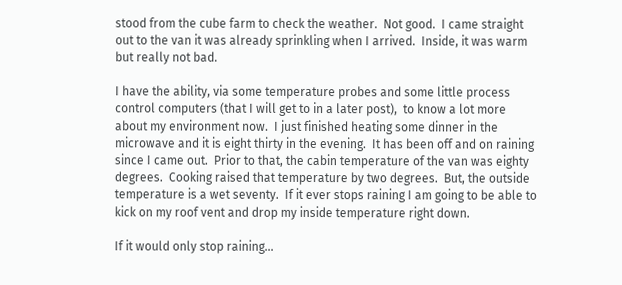stood from the cube farm to check the weather.  Not good.  I came straight out to the van it was already sprinkling when I arrived.  Inside, it was warm but really not bad.

I have the ability, via some temperature probes and some little process control computers (that I will get to in a later post),  to know a lot more about my environment now.  I just finished heating some dinner in the microwave and it is eight thirty in the evening.  It has been off and on raining since I came out.  Prior to that, the cabin temperature of the van was eighty degrees.  Cooking raised that temperature by two degrees.  But, the outside temperature is a wet seventy.  If it ever stops raining I am going to be able to kick on my roof vent and drop my inside temperature right down.

If it would only stop raining…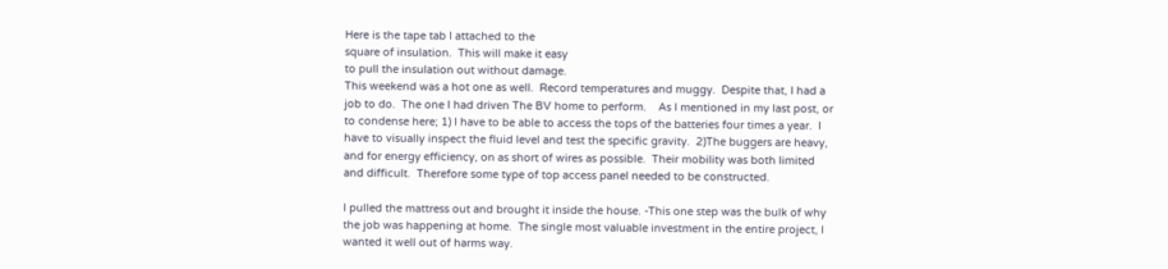Here is the tape tab I attached to the
square of insulation.  This will make it easy
to pull the insulation out without damage.
This weekend was a hot one as well.  Record temperatures and muggy.  Despite that, I had a job to do.  The one I had driven The BV home to perform.    As I mentioned in my last post, or to condense here; 1) I have to be able to access the tops of the batteries four times a year.  I have to visually inspect the fluid level and test the specific gravity.  2)The buggers are heavy, and for energy efficiency, on as short of wires as possible.  Their mobility was both limited and difficult.  Therefore some type of top access panel needed to be constructed.

I pulled the mattress out and brought it inside the house. -This one step was the bulk of why the job was happening at home.  The single most valuable investment in the entire project, I wanted it well out of harms way.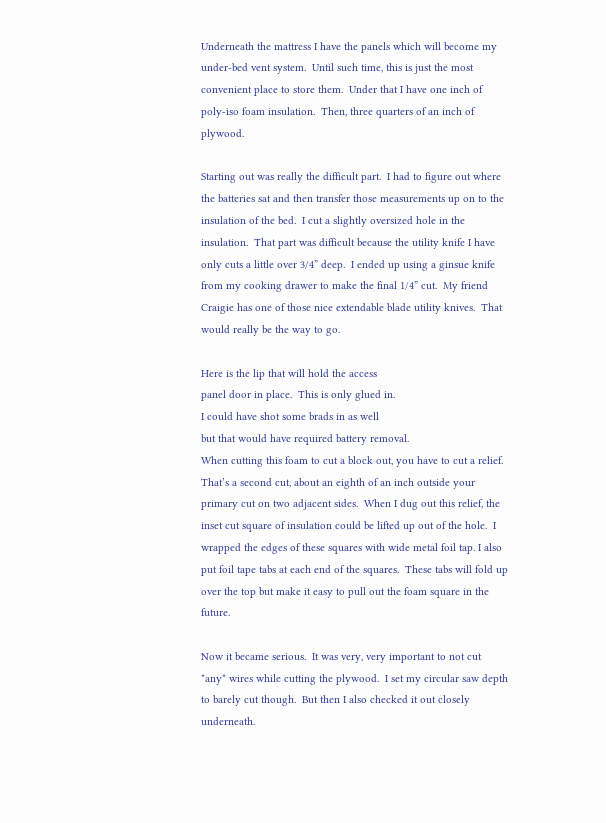Underneath the mattress I have the panels which will become my under-bed vent system.  Until such time, this is just the most convenient place to store them.  Under that I have one inch of poly-iso foam insulation.  Then, three quarters of an inch of plywood.

Starting out was really the difficult part.  I had to figure out where the batteries sat and then transfer those measurements up on to the insulation of the bed.  I cut a slightly oversized hole in the insulation.  That part was difficult because the utility knife I have only cuts a little over 3/4” deep.  I ended up using a ginsue knife from my cooking drawer to make the final 1/4” cut.  My friend Craigie has one of those nice extendable blade utility knives.  That would really be the way to go.

Here is the lip that will hold the access
panel door in place.  This is only glued in.
I could have shot some brads in as well
but that would have required battery removal.
When cutting this foam to cut a block out, you have to cut a relief.  That’s a second cut, about an eighth of an inch outside your primary cut on two adjacent sides.  When I dug out this relief, the inset cut square of insulation could be lifted up out of the hole.  I wrapped the edges of these squares with wide metal foil tap. I also put foil tape tabs at each end of the squares.  These tabs will fold up over the top but make it easy to pull out the foam square in the future.

Now it became serious.  It was very, very important to not cut *any* wires while cutting the plywood.  I set my circular saw depth to barely cut though.  But then I also checked it out closely underneath.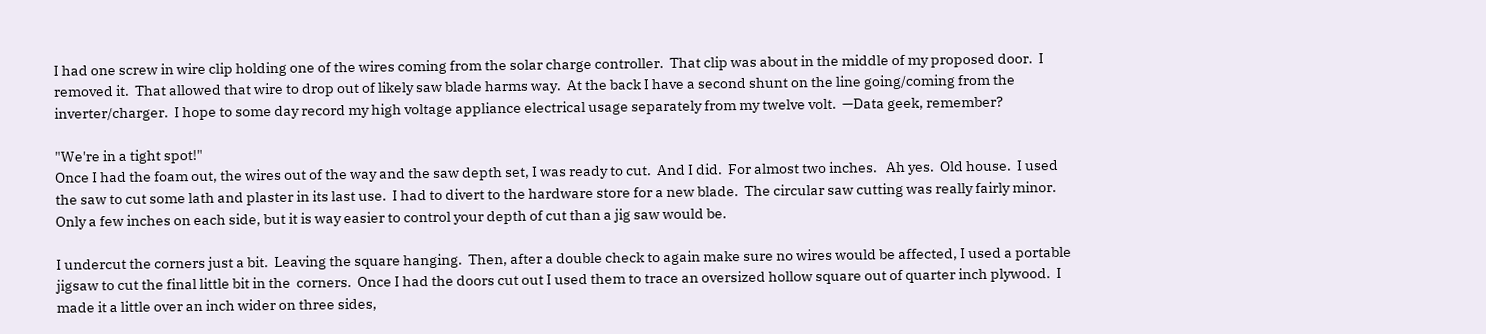I had one screw in wire clip holding one of the wires coming from the solar charge controller.  That clip was about in the middle of my proposed door.  I removed it.  That allowed that wire to drop out of likely saw blade harms way.  At the back I have a second shunt on the line going/coming from the inverter/charger.  I hope to some day record my high voltage appliance electrical usage separately from my twelve volt.  —Data geek, remember?

"We're in a tight spot!"
Once I had the foam out, the wires out of the way and the saw depth set, I was ready to cut.  And I did.  For almost two inches.   Ah yes.  Old house.  I used the saw to cut some lath and plaster in its last use.  I had to divert to the hardware store for a new blade.  The circular saw cutting was really fairly minor.  Only a few inches on each side, but it is way easier to control your depth of cut than a jig saw would be.

I undercut the corners just a bit.  Leaving the square hanging.  Then, after a double check to again make sure no wires would be affected, I used a portable jigsaw to cut the final little bit in the  corners.  Once I had the doors cut out I used them to trace an oversized hollow square out of quarter inch plywood.  I made it a little over an inch wider on three sides,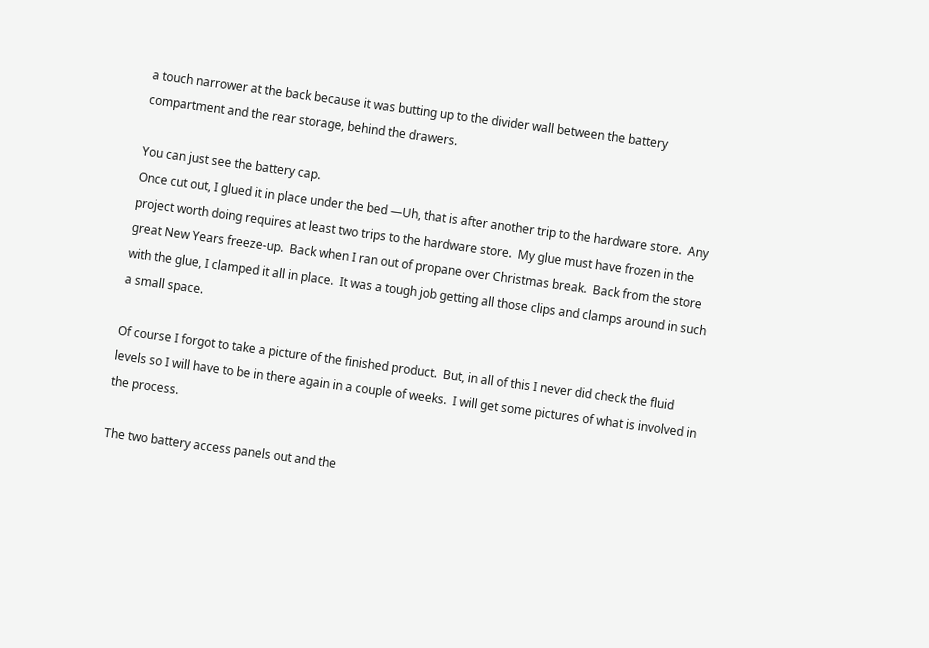a touch narrower at the back because it was butting up to the divider wall between the battery compartment and the rear storage, behind the drawers.

You can just see the battery cap.
Once cut out, I glued it in place under the bed —Uh, that is after another trip to the hardware store.  Any project worth doing requires at least two trips to the hardware store.  My glue must have frozen in the great New Years freeze-up.  Back when I ran out of propane over Christmas break.  Back from the store with the glue, I clamped it all in place.  It was a tough job getting all those clips and clamps around in such a small space.

Of course I forgot to take a picture of the finished product.  But, in all of this I never did check the fluid levels so I will have to be in there again in a couple of weeks.  I will get some pictures of what is involved in the process.

The two battery access panels out and the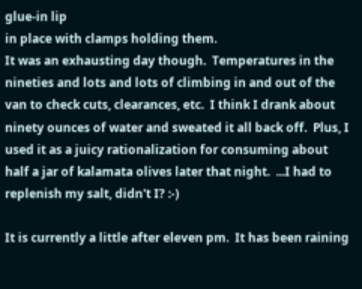glue-in lip
in place with clamps holding them.
It was an exhausting day though.  Temperatures in the nineties and lots and lots of climbing in and out of the van to check cuts, clearances, etc.  I think I drank about ninety ounces of water and sweated it all back off.  Plus, I used it as a juicy rationalization for consuming about half a jar of kalamata olives later that night.  ...I had to replenish my salt, didn't I? :-)

It is currently a little after eleven pm.  It has been raining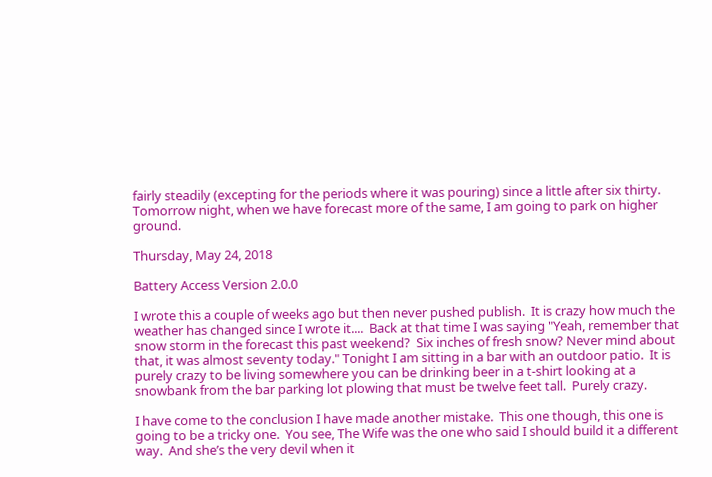fairly steadily (excepting for the periods where it was pouring) since a little after six thirty.  Tomorrow night, when we have forecast more of the same, I am going to park on higher ground.

Thursday, May 24, 2018

Battery Access Version 2.0.0

I wrote this a couple of weeks ago but then never pushed publish.  It is crazy how much the weather has changed since I wrote it....  Back at that time I was saying "Yeah, remember that snow storm in the forecast this past weekend?  Six inches of fresh snow? Never mind about that, it was almost seventy today." Tonight I am sitting in a bar with an outdoor patio.  It is purely crazy to be living somewhere you can be drinking beer in a t-shirt looking at a snowbank from the bar parking lot plowing that must be twelve feet tall.  Purely crazy.

I have come to the conclusion I have made another mistake.  This one though, this one is going to be a tricky one.  You see, The Wife was the one who said I should build it a different way.  And she’s the very devil when it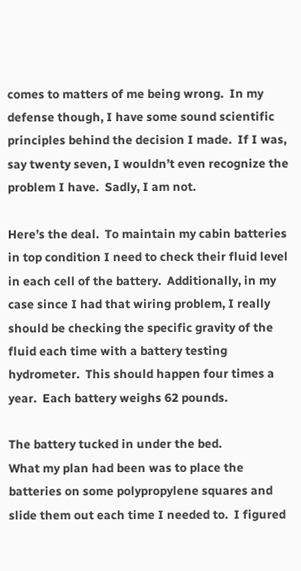comes to matters of me being wrong.  In my defense though, I have some sound scientific principles behind the decision I made.  If I was, say twenty seven, I wouldn’t even recognize the problem I have.  Sadly, I am not.

Here’s the deal.  To maintain my cabin batteries in top condition I need to check their fluid level in each cell of the battery.  Additionally, in my case since I had that wiring problem, I really should be checking the specific gravity of the fluid each time with a battery testing hydrometer.  This should happen four times a year.  Each battery weighs 62 pounds.

The battery tucked in under the bed.
What my plan had been was to place the batteries on some polypropylene squares and slide them out each time I needed to.  I figured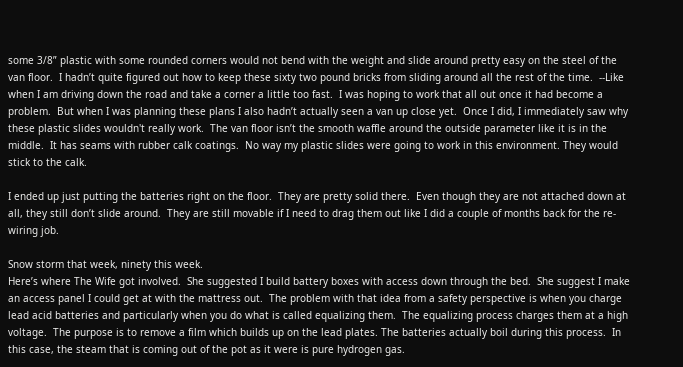some 3/8” plastic with some rounded corners would not bend with the weight and slide around pretty easy on the steel of the van floor.  I hadn’t quite figured out how to keep these sixty two pound bricks from sliding around all the rest of the time.  --Like when I am driving down the road and take a corner a little too fast.  I was hoping to work that all out once it had become a problem.  But when I was planning these plans I also hadn’t actually seen a van up close yet.  Once I did, I immediately saw why these plastic slides wouldn't really work.  The van floor isn’t the smooth waffle around the outside parameter like it is in the middle.  It has seams with rubber calk coatings.  No way my plastic slides were going to work in this environment. They would stick to the calk.

I ended up just putting the batteries right on the floor.  They are pretty solid there.  Even though they are not attached down at all, they still don’t slide around.  They are still movable if I need to drag them out like I did a couple of months back for the re-wiring job.

Snow storm that week, ninety this week.
Here’s where The Wife got involved.  She suggested I build battery boxes with access down through the bed.  She suggest I make an access panel I could get at with the mattress out.  The problem with that idea from a safety perspective is when you charge lead acid batteries and particularly when you do what is called equalizing them.  The equalizing process charges them at a high voltage.  The purpose is to remove a film which builds up on the lead plates. The batteries actually boil during this process.  In this case, the steam that is coming out of the pot as it were is pure hydrogen gas.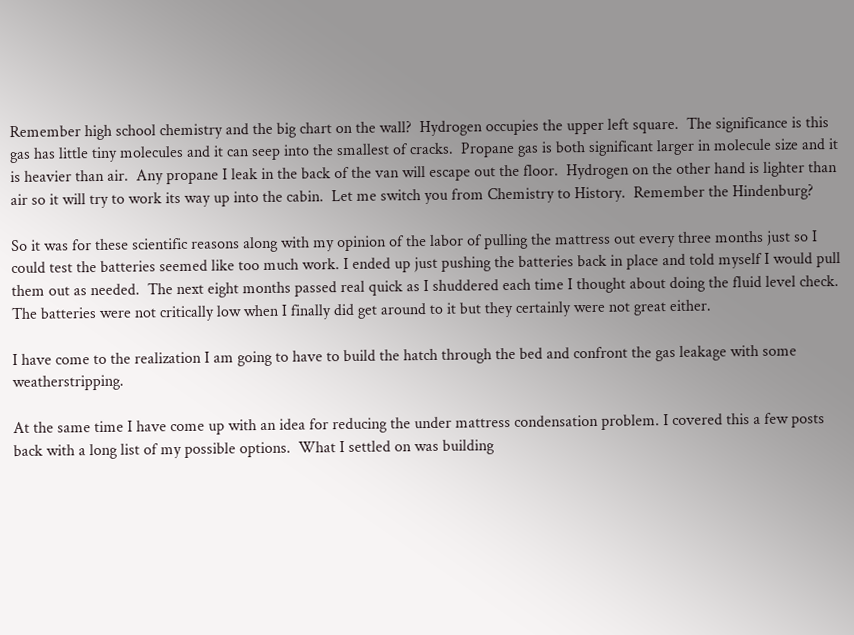Remember high school chemistry and the big chart on the wall?  Hydrogen occupies the upper left square.  The significance is this gas has little tiny molecules and it can seep into the smallest of cracks.  Propane gas is both significant larger in molecule size and it is heavier than air.  Any propane I leak in the back of the van will escape out the floor.  Hydrogen on the other hand is lighter than air so it will try to work its way up into the cabin.  Let me switch you from Chemistry to History.  Remember the Hindenburg?

So it was for these scientific reasons along with my opinion of the labor of pulling the mattress out every three months just so I could test the batteries seemed like too much work. I ended up just pushing the batteries back in place and told myself I would pull them out as needed.  The next eight months passed real quick as I shuddered each time I thought about doing the fluid level check.  The batteries were not critically low when I finally did get around to it but they certainly were not great either.

I have come to the realization I am going to have to build the hatch through the bed and confront the gas leakage with some weatherstripping.

At the same time I have come up with an idea for reducing the under mattress condensation problem. I covered this a few posts back with a long list of my possible options.  What I settled on was building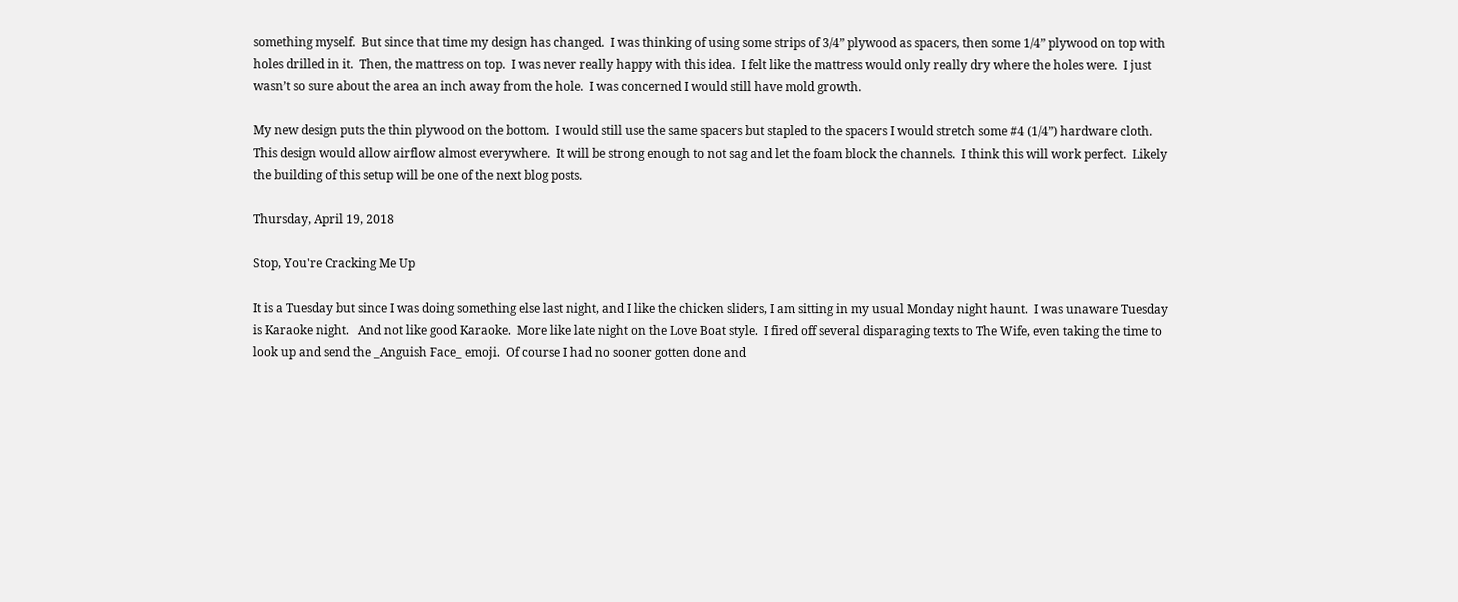something myself.  But since that time my design has changed.  I was thinking of using some strips of 3/4” plywood as spacers, then some 1/4” plywood on top with holes drilled in it.  Then, the mattress on top.  I was never really happy with this idea.  I felt like the mattress would only really dry where the holes were.  I just wasn’t so sure about the area an inch away from the hole.  I was concerned I would still have mold growth.

My new design puts the thin plywood on the bottom.  I would still use the same spacers but stapled to the spacers I would stretch some #4 (1/4”) hardware cloth.  This design would allow airflow almost everywhere.  It will be strong enough to not sag and let the foam block the channels.  I think this will work perfect.  Likely the building of this setup will be one of the next blog posts.

Thursday, April 19, 2018

Stop, You're Cracking Me Up

It is a Tuesday but since I was doing something else last night, and I like the chicken sliders, I am sitting in my usual Monday night haunt.  I was unaware Tuesday is Karaoke night.   And not like good Karaoke.  More like late night on the Love Boat style.  I fired off several disparaging texts to The Wife, even taking the time to look up and send the _Anguish Face_ emoji.  Of course I had no sooner gotten done and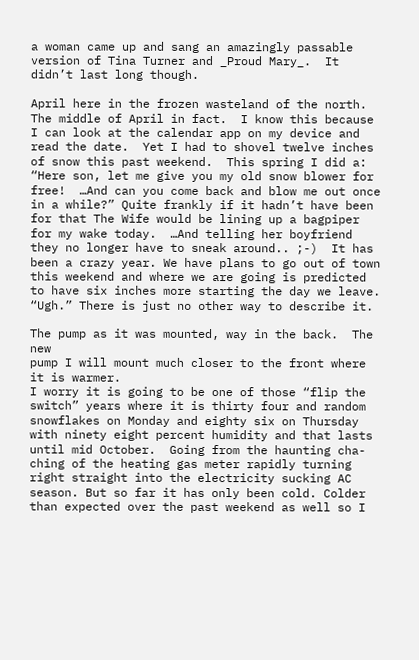a woman came up and sang an amazingly passable version of Tina Turner and _Proud Mary_.  It didn’t last long though.

April here in the frozen wasteland of the north.  The middle of April in fact.  I know this because I can look at the calendar app on my device and read the date.  Yet I had to shovel twelve inches of snow this past weekend.  This spring I did a: “Here son, let me give you my old snow blower for free!  …And can you come back and blow me out once in a while?” Quite frankly if it hadn’t have been for that The Wife would be lining up a bagpiper for my wake today.  …And telling her boyfriend they no longer have to sneak around.. ;-)  It has been a crazy year. We have plans to go out of town this weekend and where we are going is predicted to have six inches more starting the day we leave. “Ugh.” There is just no other way to describe it.

The pump as it was mounted, way in the back.  The new
pump I will mount much closer to the front where it is warmer.
I worry it is going to be one of those “flip the switch” years where it is thirty four and random snowflakes on Monday and eighty six on Thursday with ninety eight percent humidity and that lasts until mid October.  Going from the haunting cha-ching of the heating gas meter rapidly turning right straight into the electricity sucking AC season. But so far it has only been cold. Colder than expected over the past weekend as well so I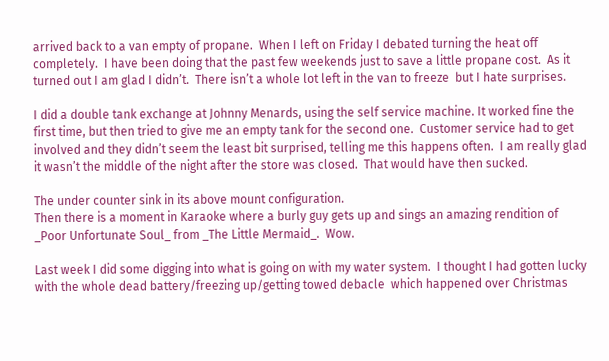arrived back to a van empty of propane.  When I left on Friday I debated turning the heat off completely.  I have been doing that the past few weekends just to save a little propane cost.  As it turned out I am glad I didn’t.  There isn’t a whole lot left in the van to freeze  but I hate surprises.

I did a double tank exchange at Johnny Menards, using the self service machine. It worked fine the first time, but then tried to give me an empty tank for the second one.  Customer service had to get involved and they didn’t seem the least bit surprised, telling me this happens often.  I am really glad it wasn’t the middle of the night after the store was closed.  That would have then sucked.

The under counter sink in its above mount configuration.
Then there is a moment in Karaoke where a burly guy gets up and sings an amazing rendition of _Poor Unfortunate Soul_ from _The Little Mermaid_.  Wow.

Last week I did some digging into what is going on with my water system.  I thought I had gotten lucky with the whole dead battery/freezing up/getting towed debacle  which happened over Christmas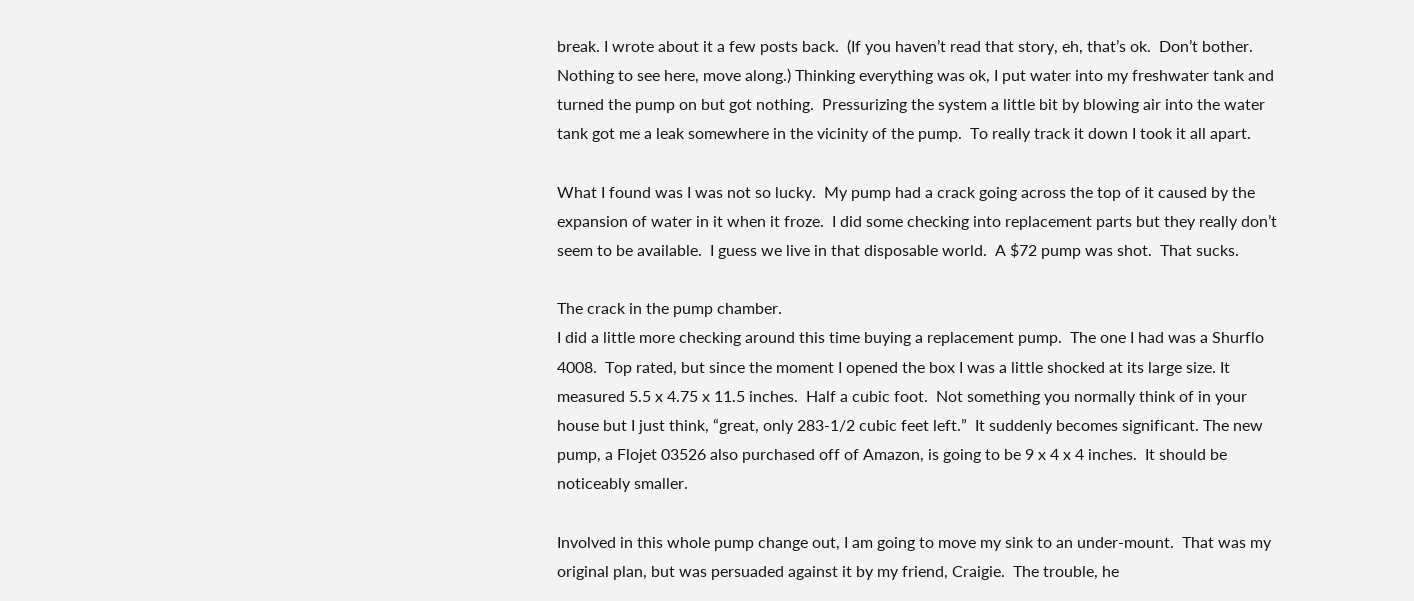break. I wrote about it a few posts back.  (If you haven’t read that story, eh, that’s ok.  Don’t bother. Nothing to see here, move along.) Thinking everything was ok, I put water into my freshwater tank and turned the pump on but got nothing.  Pressurizing the system a little bit by blowing air into the water tank got me a leak somewhere in the vicinity of the pump.  To really track it down I took it all apart.

What I found was I was not so lucky.  My pump had a crack going across the top of it caused by the expansion of water in it when it froze.  I did some checking into replacement parts but they really don’t seem to be available.  I guess we live in that disposable world.  A $72 pump was shot.  That sucks.

The crack in the pump chamber.
I did a little more checking around this time buying a replacement pump.  The one I had was a Shurflo 4008.  Top rated, but since the moment I opened the box I was a little shocked at its large size. It measured 5.5 x 4.75 x 11.5 inches.  Half a cubic foot.  Not something you normally think of in your house but I just think, “great, only 283-1/2 cubic feet left.”  It suddenly becomes significant. The new pump, a Flojet 03526 also purchased off of Amazon, is going to be 9 x 4 x 4 inches.  It should be noticeably smaller.

Involved in this whole pump change out, I am going to move my sink to an under-mount.  That was my original plan, but was persuaded against it by my friend, Craigie.  The trouble, he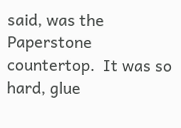said, was the Paperstone countertop.  It was so hard, glue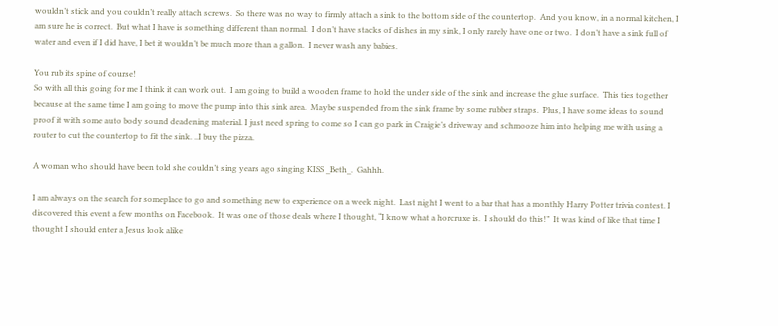wouldn’t stick and you couldn’t really attach screws.  So there was no way to firmly attach a sink to the bottom side of the countertop.  And you know, in a normal kitchen, I am sure he is correct.  But what I have is something different than normal.  I don’t have stacks of dishes in my sink, I only rarely have one or two.  I don’t have a sink full of water and even if I did have, I bet it wouldn’t be much more than a gallon.  I never wash any babies.

You rub its spine of course!
So with all this going for me I think it can work out.  I am going to build a wooden frame to hold the under side of the sink and increase the glue surface.  This ties together because at the same time I am going to move the pump into this sink area.  Maybe suspended from the sink frame by some rubber straps.  Plus, I have some ideas to sound proof it with some auto body sound deadening material. I just need spring to come so I can go park in Craigie’s driveway and schmooze him into helping me with using a router to cut the countertop to fit the sink. ..I buy the pizza.

A woman who should have been told she couldn’t sing years ago singing KISS _Beth_.  Gahhh.

I am always on the search for someplace to go and something new to experience on a week night.  Last night I went to a bar that has a monthly Harry Potter trivia contest. I discovered this event a few months on Facebook.  It was one of those deals where I thought, “I know what a horcruxe is.  I should do this!”  It was kind of like that time I thought I should enter a Jesus look alike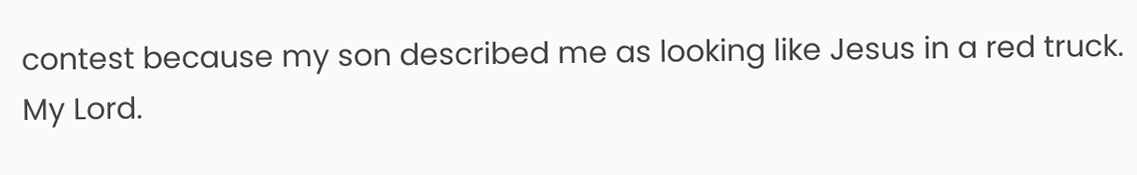contest because my son described me as looking like Jesus in a red truck.  My Lord.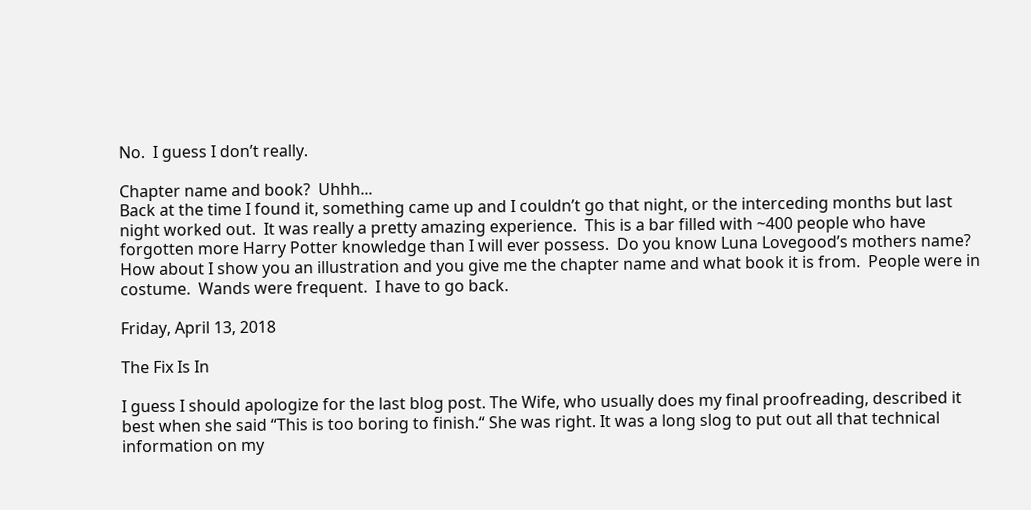No.  I guess I don’t really.

Chapter name and book?  Uhhh...
Back at the time I found it, something came up and I couldn’t go that night, or the interceding months but last night worked out.  It was really a pretty amazing experience.  This is a bar filled with ~400 people who have forgotten more Harry Potter knowledge than I will ever possess.  Do you know Luna Lovegood’s mothers name?  How about I show you an illustration and you give me the chapter name and what book it is from.  People were in costume.  Wands were frequent.  I have to go back.

Friday, April 13, 2018

The Fix Is In

I guess I should apologize for the last blog post. The Wife, who usually does my final proofreading, described it best when she said “This is too boring to finish.“ She was right. It was a long slog to put out all that technical information on my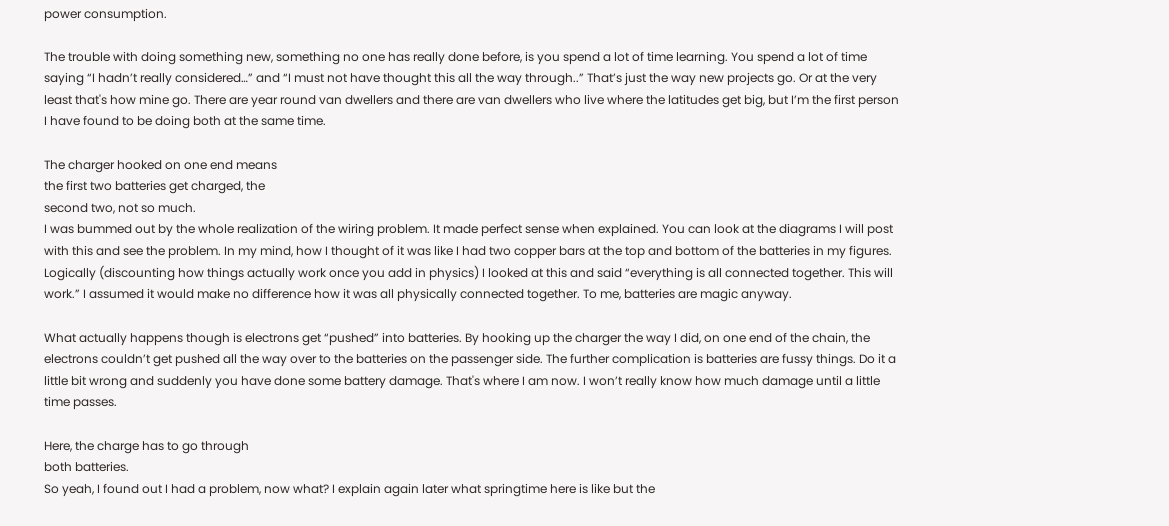power consumption.

The trouble with doing something new, something no one has really done before, is you spend a lot of time learning. You spend a lot of time saying “I hadn’t really considered…” and “I must not have thought this all the way through..” That’s just the way new projects go. Or at the very least that's how mine go. There are year round van dwellers and there are van dwellers who live where the latitudes get big, but I’m the first person I have found to be doing both at the same time.

The charger hooked on one end means
the first two batteries get charged, the
second two, not so much.
I was bummed out by the whole realization of the wiring problem. It made perfect sense when explained. You can look at the diagrams I will post with this and see the problem. In my mind, how I thought of it was like I had two copper bars at the top and bottom of the batteries in my figures. Logically (discounting how things actually work once you add in physics) I looked at this and said “everything is all connected together. This will work.” I assumed it would make no difference how it was all physically connected together. To me, batteries are magic anyway.

What actually happens though is electrons get “pushed” into batteries. By hooking up the charger the way I did, on one end of the chain, the electrons couldn’t get pushed all the way over to the batteries on the passenger side. The further complication is batteries are fussy things. Do it a little bit wrong and suddenly you have done some battery damage. That's where I am now. I won’t really know how much damage until a little time passes.

Here, the charge has to go through
both batteries.
So yeah, I found out I had a problem, now what? I explain again later what springtime here is like but the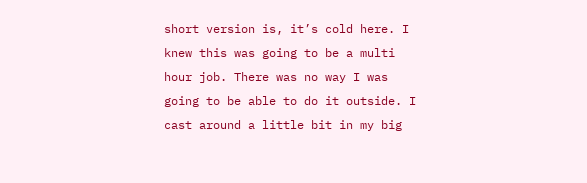short version is, it’s cold here. I knew this was going to be a multi hour job. There was no way I was going to be able to do it outside. I cast around a little bit in my big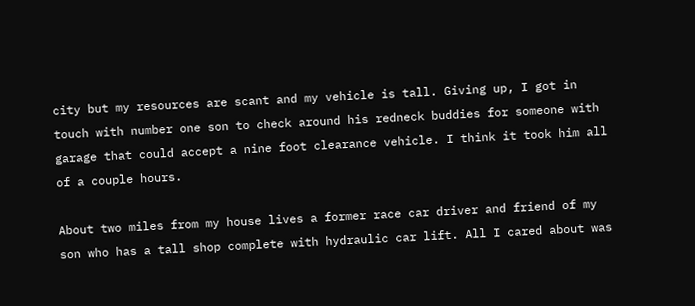city but my resources are scant and my vehicle is tall. Giving up, I got in touch with number one son to check around his redneck buddies for someone with garage that could accept a nine foot clearance vehicle. I think it took him all of a couple hours.

About two miles from my house lives a former race car driver and friend of my son who has a tall shop complete with hydraulic car lift. All I cared about was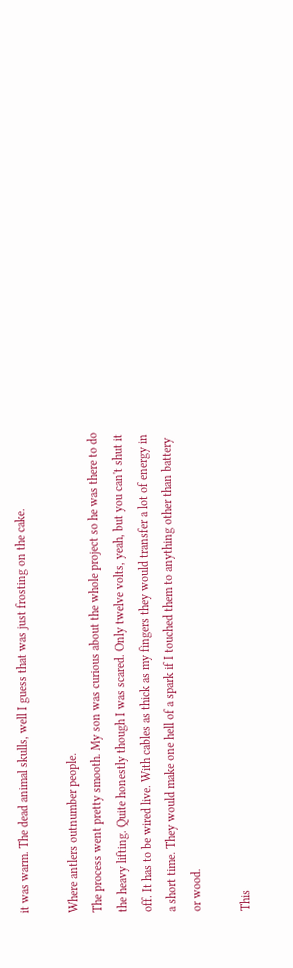it was warm. The dead animal skulls, well I guess that was just frosting on the cake.

Where antlers outnumber people.
The process went pretty smooth. My son was curious about the whole project so he was there to do the heavy lifting. Quite honestly though I was scared. Only twelve volts, yeah, but you can't shut it off. It has to be wired live. With cables as thick as my fingers they would transfer a lot of energy in a short time. They would make one hell of a spark if I touched them to anything other than battery or wood.

This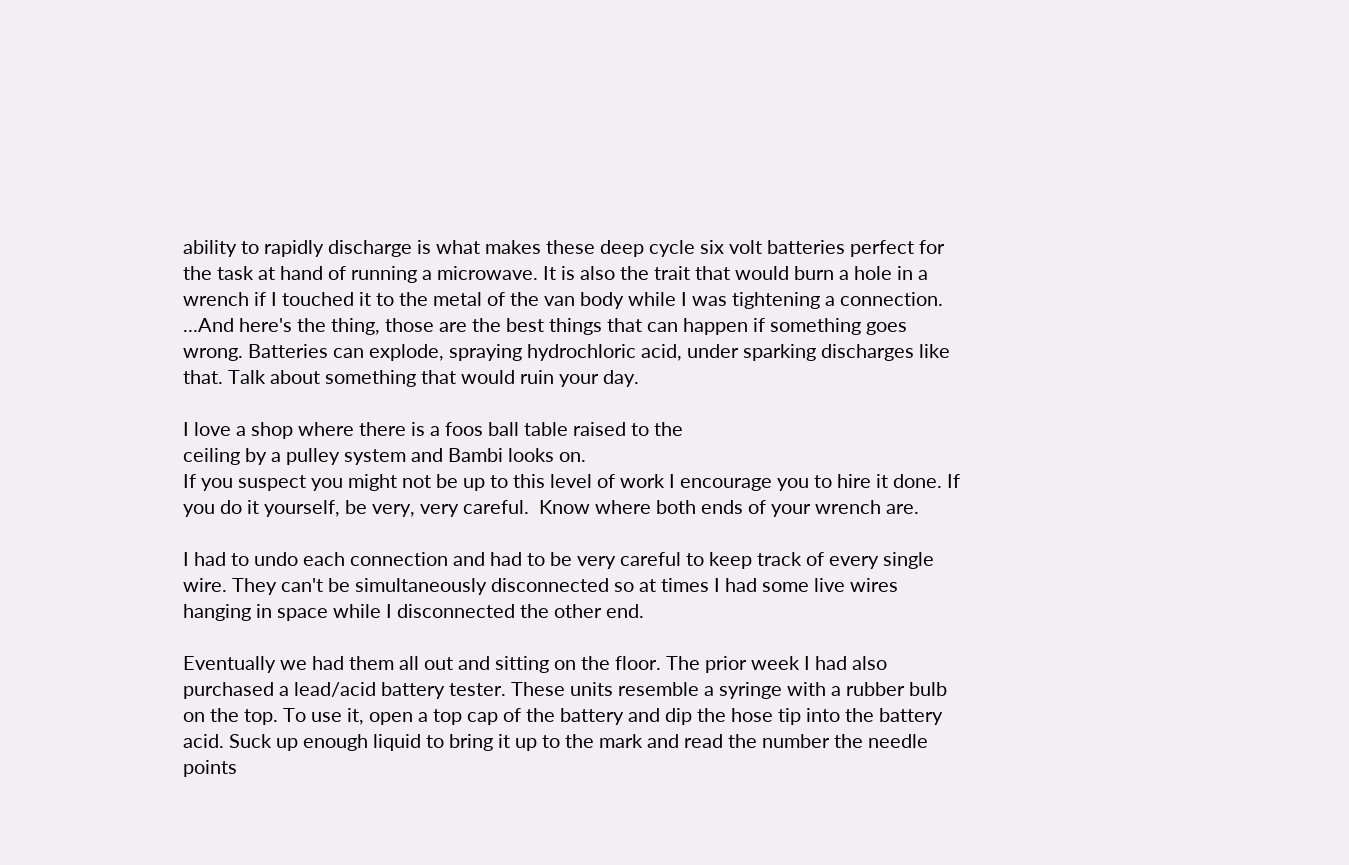ability to rapidly discharge is what makes these deep cycle six volt batteries perfect for the task at hand of running a microwave. It is also the trait that would burn a hole in a wrench if I touched it to the metal of the van body while I was tightening a connection. ...And here's the thing, those are the best things that can happen if something goes wrong. Batteries can explode, spraying hydrochloric acid, under sparking discharges like that. Talk about something that would ruin your day.

I love a shop where there is a foos ball table raised to the
ceiling by a pulley system and Bambi looks on.
If you suspect you might not be up to this level of work I encourage you to hire it done. If you do it yourself, be very, very careful.  Know where both ends of your wrench are.

I had to undo each connection and had to be very careful to keep track of every single wire. They can't be simultaneously disconnected so at times I had some live wires hanging in space while I disconnected the other end.

Eventually we had them all out and sitting on the floor. The prior week I had also purchased a lead/acid battery tester. These units resemble a syringe with a rubber bulb on the top. To use it, open a top cap of the battery and dip the hose tip into the battery acid. Suck up enough liquid to bring it up to the mark and read the number the needle points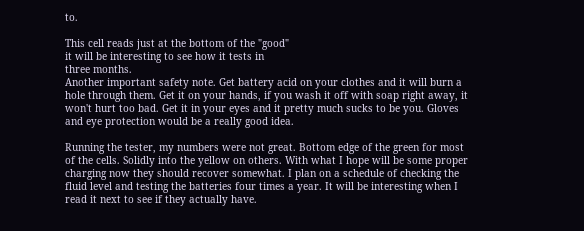to.

This cell reads just at the bottom of the "good"
it will be interesting to see how it tests in
three months.
Another important safety note. Get battery acid on your clothes and it will burn a hole through them. Get it on your hands, if you wash it off with soap right away, it won't hurt too bad. Get it in your eyes and it pretty much sucks to be you. Gloves and eye protection would be a really good idea.

Running the tester, my numbers were not great. Bottom edge of the green for most of the cells. Solidly into the yellow on others. With what I hope will be some proper charging now they should recover somewhat. I plan on a schedule of checking the fluid level and testing the batteries four times a year. It will be interesting when I read it next to see if they actually have.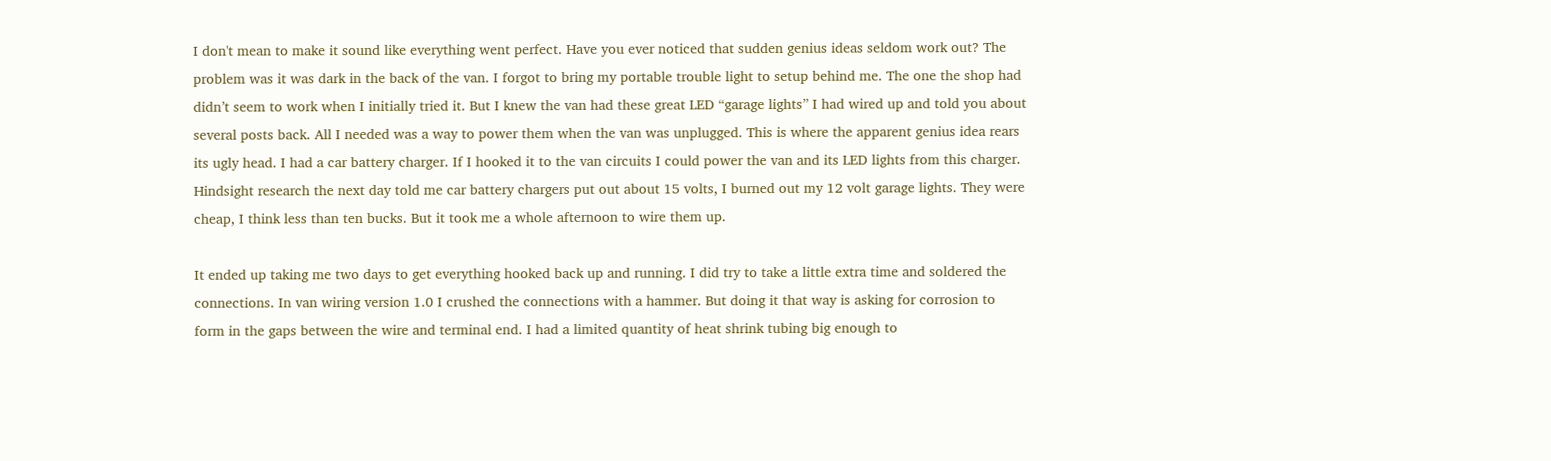I don't mean to make it sound like everything went perfect. Have you ever noticed that sudden genius ideas seldom work out? The problem was it was dark in the back of the van. I forgot to bring my portable trouble light to setup behind me. The one the shop had didn’t seem to work when I initially tried it. But I knew the van had these great LED “garage lights” I had wired up and told you about several posts back. All I needed was a way to power them when the van was unplugged. This is where the apparent genius idea rears its ugly head. I had a car battery charger. If I hooked it to the van circuits I could power the van and its LED lights from this charger. Hindsight research the next day told me car battery chargers put out about 15 volts, I burned out my 12 volt garage lights. They were cheap, I think less than ten bucks. But it took me a whole afternoon to wire them up.

It ended up taking me two days to get everything hooked back up and running. I did try to take a little extra time and soldered the connections. In van wiring version 1.0 I crushed the connections with a hammer. But doing it that way is asking for corrosion to form in the gaps between the wire and terminal end. I had a limited quantity of heat shrink tubing big enough to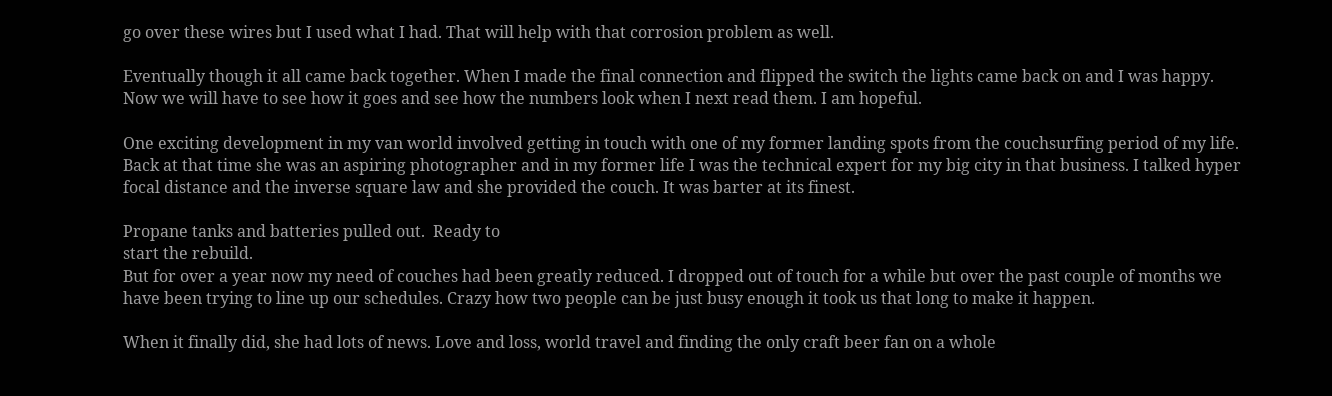go over these wires but I used what I had. That will help with that corrosion problem as well.

Eventually though it all came back together. When I made the final connection and flipped the switch the lights came back on and I was happy. Now we will have to see how it goes and see how the numbers look when I next read them. I am hopeful.

One exciting development in my van world involved getting in touch with one of my former landing spots from the couchsurfing period of my life. Back at that time she was an aspiring photographer and in my former life I was the technical expert for my big city in that business. I talked hyper focal distance and the inverse square law and she provided the couch. It was barter at its finest.

Propane tanks and batteries pulled out.  Ready to
start the rebuild.
But for over a year now my need of couches had been greatly reduced. I dropped out of touch for a while but over the past couple of months we have been trying to line up our schedules. Crazy how two people can be just busy enough it took us that long to make it happen.

When it finally did, she had lots of news. Love and loss, world travel and finding the only craft beer fan on a whole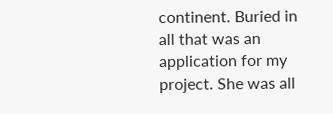continent. Buried in all that was an application for my project. She was all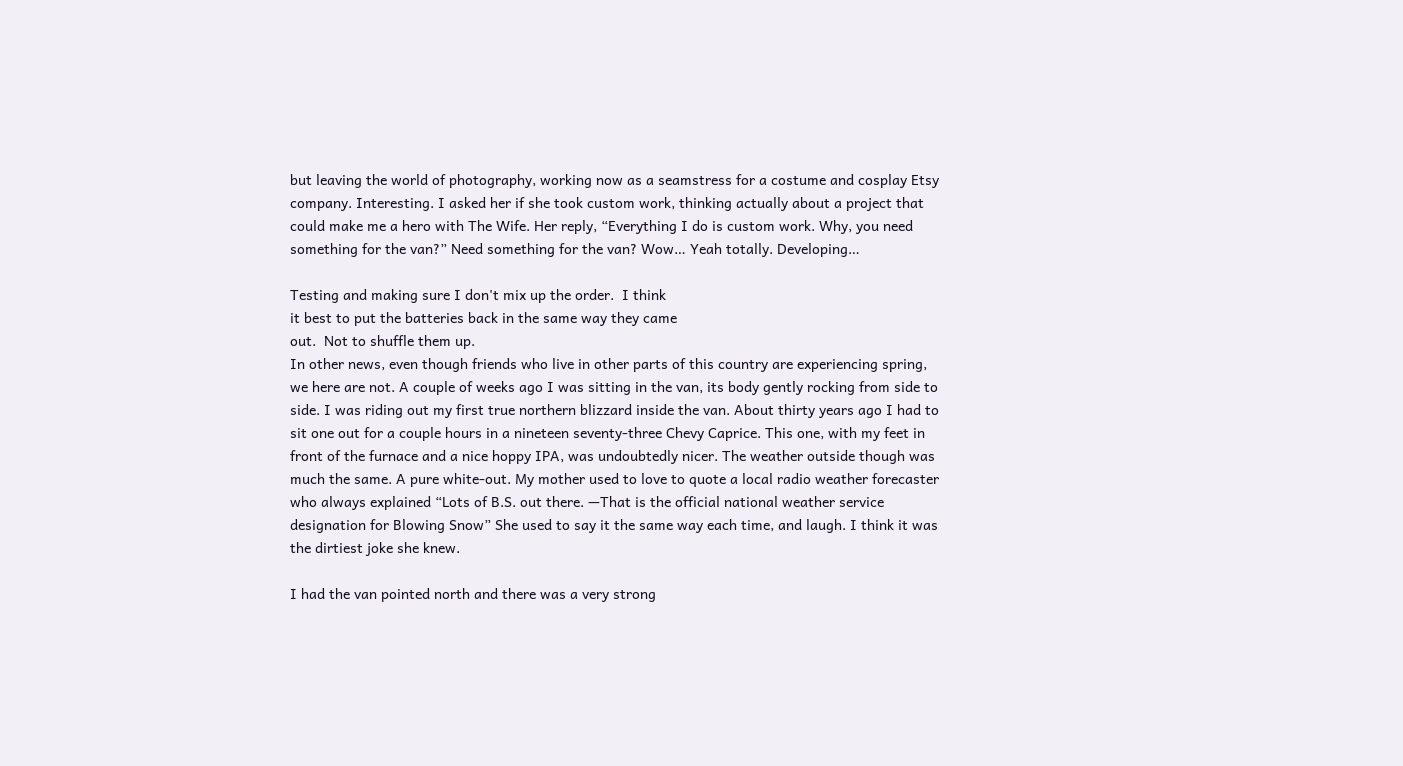but leaving the world of photography, working now as a seamstress for a costume and cosplay Etsy company. Interesting. I asked her if she took custom work, thinking actually about a project that could make me a hero with The Wife. Her reply, “Everything I do is custom work. Why, you need something for the van?” Need something for the van? Wow… Yeah totally. Developing…

Testing and making sure I don't mix up the order.  I think
it best to put the batteries back in the same way they came
out.  Not to shuffle them up.
In other news, even though friends who live in other parts of this country are experiencing spring, we here are not. A couple of weeks ago I was sitting in the van, its body gently rocking from side to side. I was riding out my first true northern blizzard inside the van. About thirty years ago I had to sit one out for a couple hours in a nineteen seventy-three Chevy Caprice. This one, with my feet in front of the furnace and a nice hoppy IPA, was undoubtedly nicer. The weather outside though was much the same. A pure white-out. My mother used to love to quote a local radio weather forecaster who always explained “Lots of B.S. out there. —That is the official national weather service designation for Blowing Snow” She used to say it the same way each time, and laugh. I think it was the dirtiest joke she knew.

I had the van pointed north and there was a very strong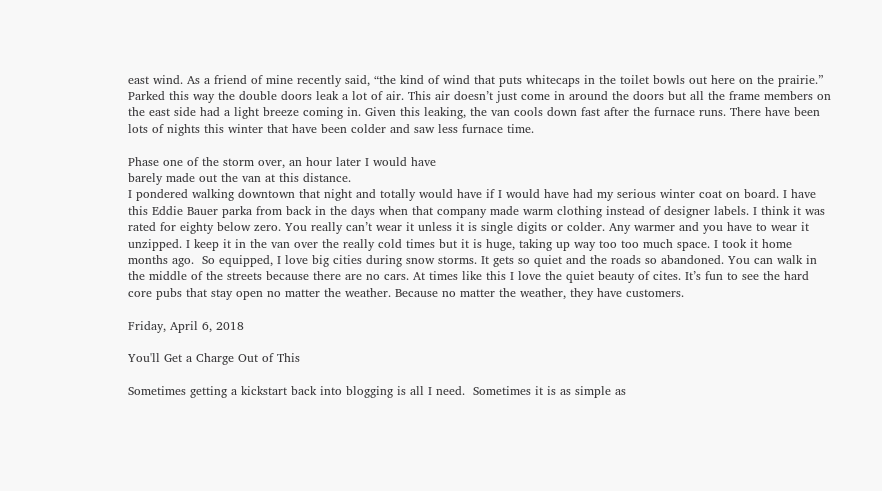east wind. As a friend of mine recently said, “the kind of wind that puts whitecaps in the toilet bowls out here on the prairie.” Parked this way the double doors leak a lot of air. This air doesn’t just come in around the doors but all the frame members on the east side had a light breeze coming in. Given this leaking, the van cools down fast after the furnace runs. There have been lots of nights this winter that have been colder and saw less furnace time.

Phase one of the storm over, an hour later I would have
barely made out the van at this distance.
I pondered walking downtown that night and totally would have if I would have had my serious winter coat on board. I have this Eddie Bauer parka from back in the days when that company made warm clothing instead of designer labels. I think it was rated for eighty below zero. You really can’t wear it unless it is single digits or colder. Any warmer and you have to wear it unzipped. I keep it in the van over the really cold times but it is huge, taking up way too too much space. I took it home months ago.  So equipped, I love big cities during snow storms. It gets so quiet and the roads so abandoned. You can walk in the middle of the streets because there are no cars. At times like this I love the quiet beauty of cites. It’s fun to see the hard core pubs that stay open no matter the weather. Because no matter the weather, they have customers.

Friday, April 6, 2018

You'll Get a Charge Out of This

Sometimes getting a kickstart back into blogging is all I need.  Sometimes it is as simple as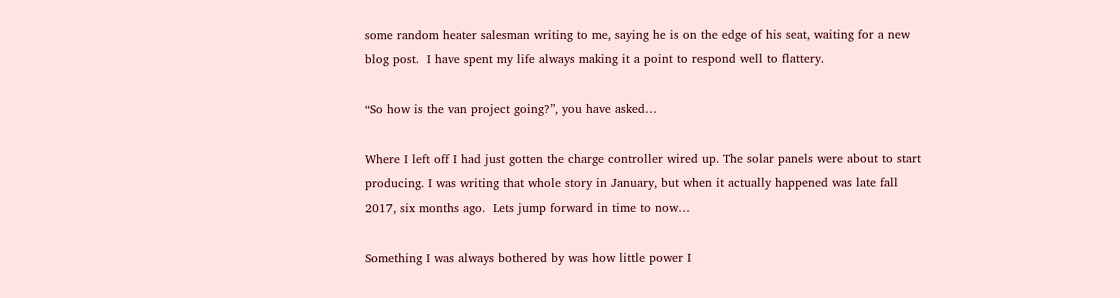some random heater salesman writing to me, saying he is on the edge of his seat, waiting for a new blog post.  I have spent my life always making it a point to respond well to flattery.

“So how is the van project going?”, you have asked…

Where I left off I had just gotten the charge controller wired up. The solar panels were about to start producing. I was writing that whole story in January, but when it actually happened was late fall 2017, six months ago.  Lets jump forward in time to now…

Something I was always bothered by was how little power I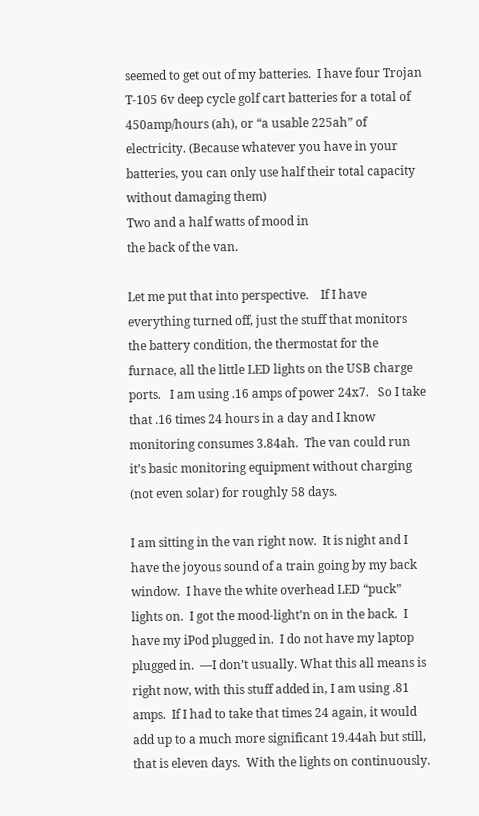seemed to get out of my batteries.  I have four Trojan T-105 6v deep cycle golf cart batteries for a total of 450amp/hours (ah), or “a usable 225ah” of electricity. (Because whatever you have in your batteries, you can only use half their total capacity without damaging them)
Two and a half watts of mood in
the back of the van.

Let me put that into perspective.    If I have everything turned off, just the stuff that monitors the battery condition, the thermostat for the furnace, all the little LED lights on the USB charge ports.   I am using .16 amps of power 24x7.   So I take that .16 times 24 hours in a day and I know monitoring consumes 3.84ah.  The van could run it’s basic monitoring equipment without charging (not even solar) for roughly 58 days.

I am sitting in the van right now.  It is night and I have the joyous sound of a train going by my back window.  I have the white overhead LED “puck” lights on.  I got the mood-light’n on in the back.  I have my iPod plugged in.  I do not have my laptop plugged in.  —I don’t usually. What this all means is right now, with this stuff added in, I am using .81 amps.  If I had to take that times 24 again, it would add up to a much more significant 19.44ah but still, that is eleven days.  With the lights on continuously.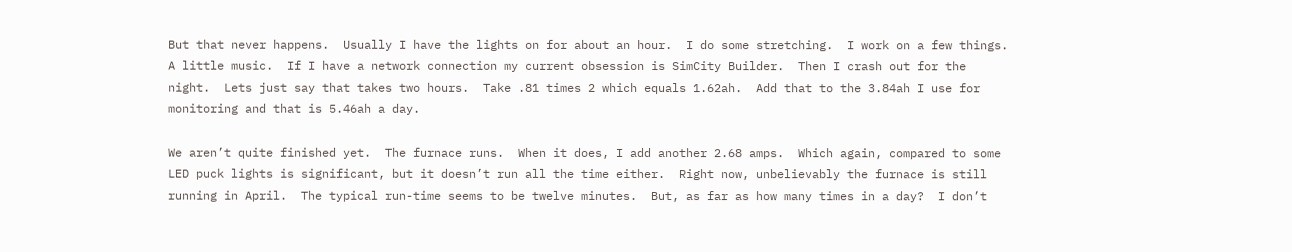But that never happens.  Usually I have the lights on for about an hour.  I do some stretching.  I work on a few things.  A little music.  If I have a network connection my current obsession is SimCity Builder.  Then I crash out for the night.  Lets just say that takes two hours.  Take .81 times 2 which equals 1.62ah.  Add that to the 3.84ah I use for monitoring and that is 5.46ah a day.

We aren’t quite finished yet.  The furnace runs.  When it does, I add another 2.68 amps.  Which again, compared to some LED puck lights is significant, but it doesn’t run all the time either.  Right now, unbelievably the furnace is still running in April.  The typical run-time seems to be twelve minutes.  But, as far as how many times in a day?  I don’t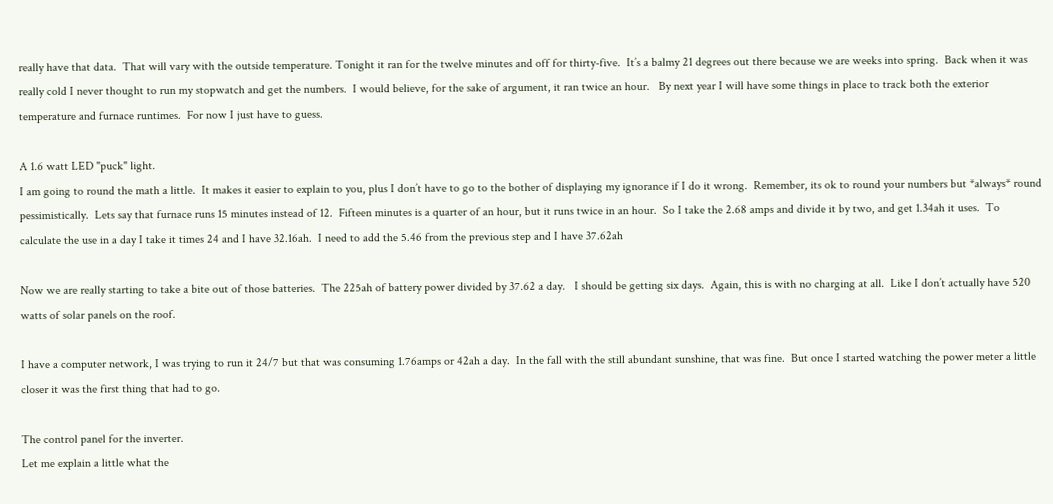really have that data.  That will vary with the outside temperature. Tonight it ran for the twelve minutes and off for thirty-five.  It’s a balmy 21 degrees out there because we are weeks into spring.  Back when it was really cold I never thought to run my stopwatch and get the numbers.  I would believe, for the sake of argument, it ran twice an hour.   By next year I will have some things in place to track both the exterior temperature and furnace runtimes.  For now I just have to guess.

A 1.6 watt LED "puck" light.
I am going to round the math a little.  It makes it easier to explain to you, plus I don’t have to go to the bother of displaying my ignorance if I do it wrong.  Remember, its ok to round your numbers but *always* round pessimistically.  Lets say that furnace runs 15 minutes instead of 12.  Fifteen minutes is a quarter of an hour, but it runs twice in an hour.  So I take the 2.68 amps and divide it by two, and get 1.34ah it uses.  To calculate the use in a day I take it times 24 and I have 32.16ah.  I need to add the 5.46 from the previous step and I have 37.62ah

Now we are really starting to take a bite out of those batteries.  The 225ah of battery power divided by 37.62 a day.   I should be getting six days.  Again, this is with no charging at all.  Like I don’t actually have 520 watts of solar panels on the roof.

I have a computer network, I was trying to run it 24/7 but that was consuming 1.76amps or 42ah a day.  In the fall with the still abundant sunshine, that was fine.  But once I started watching the power meter a little closer it was the first thing that had to go.

The control panel for the inverter.
Let me explain a little what the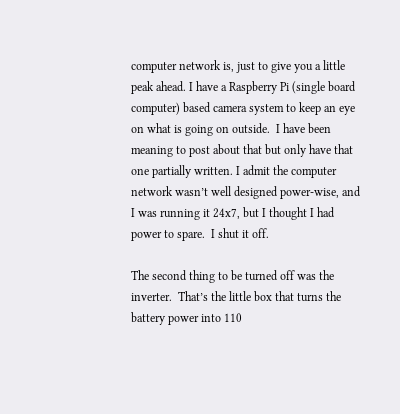computer network is, just to give you a little peak ahead. I have a Raspberry Pi (single board computer) based camera system to keep an eye on what is going on outside.  I have been meaning to post about that but only have that one partially written. I admit the computer network wasn’t well designed power-wise, and I was running it 24x7, but I thought I had power to spare.  I shut it off.

The second thing to be turned off was the inverter.  That’s the little box that turns the battery power into 110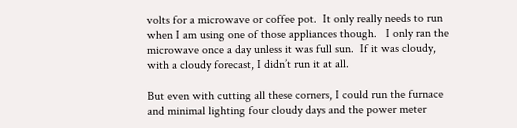volts for a microwave or coffee pot.  It only really needs to run when I am using one of those appliances though.   I only ran the microwave once a day unless it was full sun.  If it was cloudy, with a cloudy forecast, I didn’t run it at all.

But even with cutting all these corners, I could run the furnace and minimal lighting four cloudy days and the power meter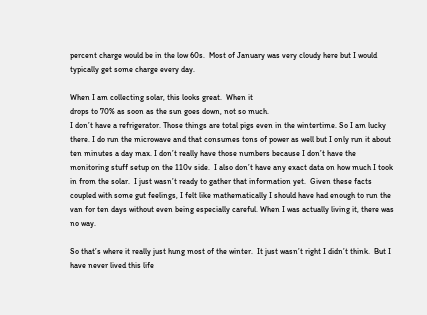percent charge would be in the low 60s.  Most of January was very cloudy here but I would typically get some charge every day.

When I am collecting solar, this looks great.  When it
drops to 70% as soon as the sun goes down, not so much.
I don’t have a refrigerator. Those things are total pigs even in the wintertime. So I am lucky there. I do run the microwave and that consumes tons of power as well but I only run it about ten minutes a day max. I don’t really have those numbers because I don’t have the monitoring stuff setup on the 110v side.  I also don’t have any exact data on how much I took in from the solar.  I just wasn’t ready to gather that information yet.  Given these facts coupled with some gut feelings, I felt like mathematically I should have had enough to run the van for ten days without even being especially careful. When I was actually living it, there was no way.

So that’s where it really just hung most of the winter.  It just wasn’t right I didn’t think.  But I have never lived this life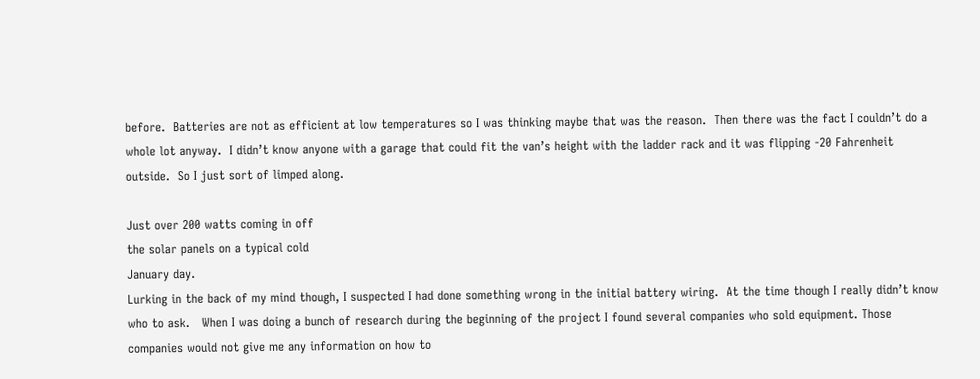before.  Batteries are not as efficient at low temperatures so I was thinking maybe that was the reason.  Then there was the fact I couldn’t do a whole lot anyway.  I didn’t know anyone with a garage that could fit the van’s height with the ladder rack and it was flipping -20 Fahrenheit outside.  So I just sort of limped along.

Just over 200 watts coming in off
the solar panels on a typical cold
January day.
Lurking in the back of my mind though, I suspected I had done something wrong in the initial battery wiring.  At the time though I really didn’t know who to ask.   When I was doing a bunch of research during the beginning of the project I found several companies who sold equipment. Those companies would not give me any information on how to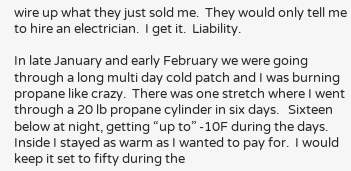wire up what they just sold me.  They would only tell me to hire an electrician.  I get it.  Liability.

In late January and early February we were going through a long multi day cold patch and I was burning propane like crazy.  There was one stretch where I went through a 20 lb propane cylinder in six days.   Sixteen below at night, getting “up to” -10F during the days.  Inside I stayed as warm as I wanted to pay for.  I would keep it set to fifty during the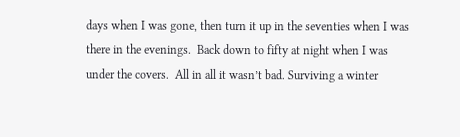days when I was gone, then turn it up in the seventies when I was there in the evenings.  Back down to fifty at night when I was under the covers.  All in all it wasn’t bad. Surviving a winter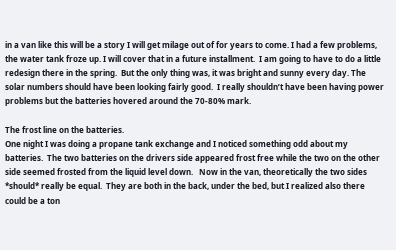in a van like this will be a story I will get milage out of for years to come. I had a few problems, the water tank froze up. I will cover that in a future installment.  I am going to have to do a little redesign there in the spring.  But the only thing was, it was bright and sunny every day. The solar numbers should have been looking fairly good.  I really shouldn’t have been having power problems but the batteries hovered around the 70-80% mark.

The frost line on the batteries.
One night I was doing a propane tank exchange and I noticed something odd about my batteries.  The two batteries on the drivers side appeared frost free while the two on the other side seemed frosted from the liquid level down.   Now in the van, theoretically the two sides *should* really be equal.  They are both in the back, under the bed, but I realized also there could be a ton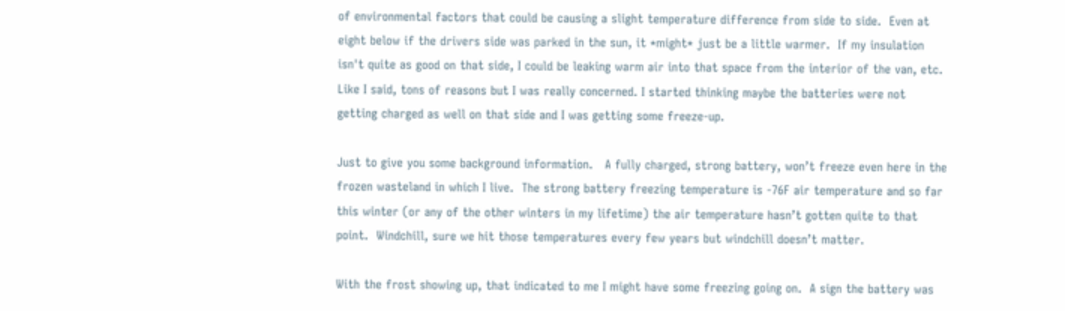of environmental factors that could be causing a slight temperature difference from side to side.  Even at eight below if the drivers side was parked in the sun, it *might* just be a little warmer.  If my insulation isn't quite as good on that side, I could be leaking warm air into that space from the interior of the van, etc.  Like I said, tons of reasons but I was really concerned. I started thinking maybe the batteries were not getting charged as well on that side and I was getting some freeze-up.

Just to give you some background information.   A fully charged, strong battery, won’t freeze even here in the frozen wasteland in which I live.  The strong battery freezing temperature is -76F air temperature and so far this winter (or any of the other winters in my lifetime) the air temperature hasn’t gotten quite to that point.  Windchill, sure we hit those temperatures every few years but windchill doesn’t matter.

With the frost showing up, that indicated to me I might have some freezing going on.  A sign the battery was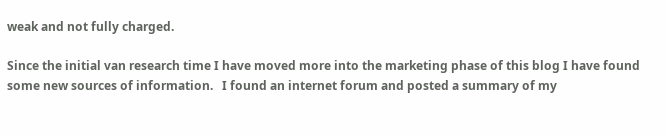weak and not fully charged.

Since the initial van research time I have moved more into the marketing phase of this blog I have found some new sources of information.   I found an internet forum and posted a summary of my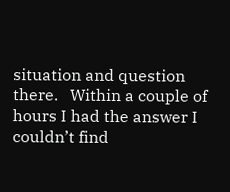situation and question there.   Within a couple of hours I had the answer I couldn’t find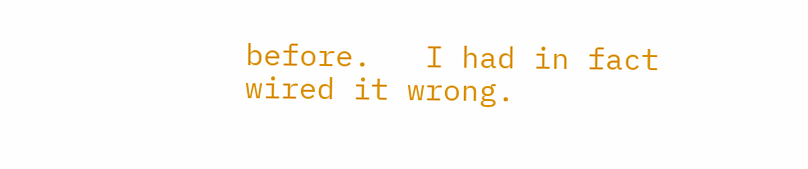before.   I had in fact wired it wrong.